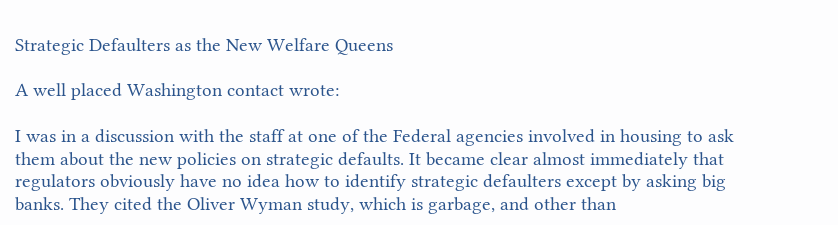Strategic Defaulters as the New Welfare Queens

A well placed Washington contact wrote:

I was in a discussion with the staff at one of the Federal agencies involved in housing to ask them about the new policies on strategic defaults. It became clear almost immediately that regulators obviously have no idea how to identify strategic defaulters except by asking big banks. They cited the Oliver Wyman study, which is garbage, and other than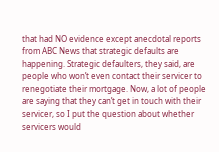that had NO evidence except anecdotal reports from ABC News that strategic defaults are happening. Strategic defaulters, they said, are people who won’t even contact their servicer to renegotiate their mortgage. Now, a lot of people are saying that they can’t get in touch with their servicer, so I put the question about whether servicers would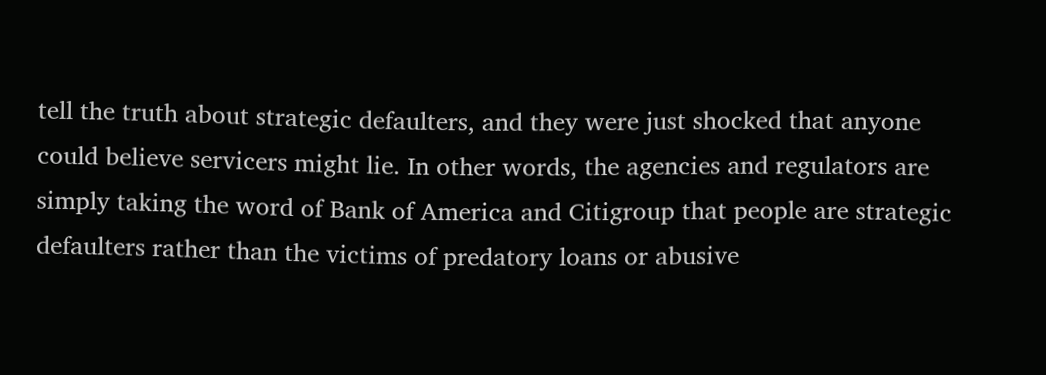tell the truth about strategic defaulters, and they were just shocked that anyone could believe servicers might lie. In other words, the agencies and regulators are simply taking the word of Bank of America and Citigroup that people are strategic defaulters rather than the victims of predatory loans or abusive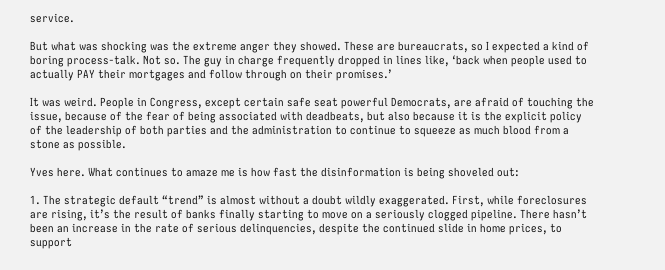service.

But what was shocking was the extreme anger they showed. These are bureaucrats, so I expected a kind of boring process-talk. Not so. The guy in charge frequently dropped in lines like, ‘back when people used to actually PAY their mortgages and follow through on their promises.’

It was weird. People in Congress, except certain safe seat powerful Democrats, are afraid of touching the issue, because of the fear of being associated with deadbeats, but also because it is the explicit policy of the leadership of both parties and the administration to continue to squeeze as much blood from a stone as possible.

Yves here. What continues to amaze me is how fast the disinformation is being shoveled out:

1. The strategic default “trend” is almost without a doubt wildly exaggerated. First, while foreclosures are rising, it’s the result of banks finally starting to move on a seriously clogged pipeline. There hasn’t been an increase in the rate of serious delinquencies, despite the continued slide in home prices, to support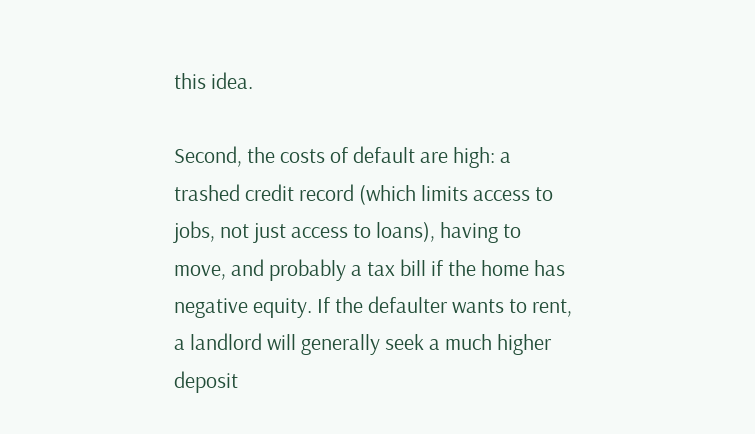this idea.

Second, the costs of default are high: a trashed credit record (which limits access to jobs, not just access to loans), having to move, and probably a tax bill if the home has negative equity. If the defaulter wants to rent, a landlord will generally seek a much higher deposit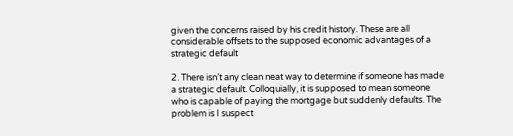given the concerns raised by his credit history. These are all considerable offsets to the supposed economic advantages of a strategic default

2. There isn’t any clean neat way to determine if someone has made a strategic default. Colloquially, it is supposed to mean someone who is capable of paying the mortgage but suddenly defaults. The problem is I suspect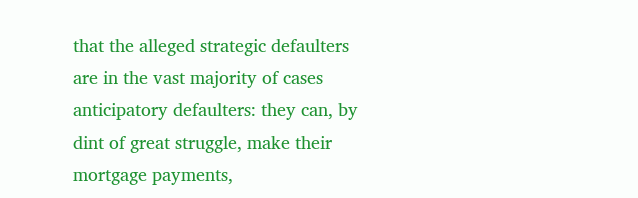that the alleged strategic defaulters are in the vast majority of cases anticipatory defaulters: they can, by dint of great struggle, make their mortgage payments,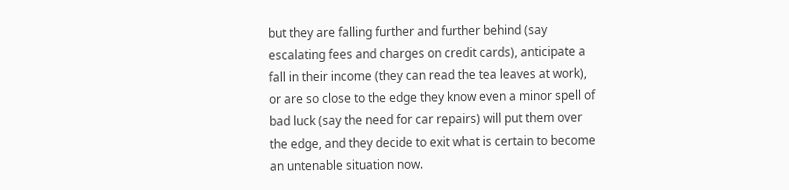but they are falling further and further behind (say escalating fees and charges on credit cards), anticipate a fall in their income (they can read the tea leaves at work), or are so close to the edge they know even a minor spell of bad luck (say the need for car repairs) will put them over the edge, and they decide to exit what is certain to become an untenable situation now.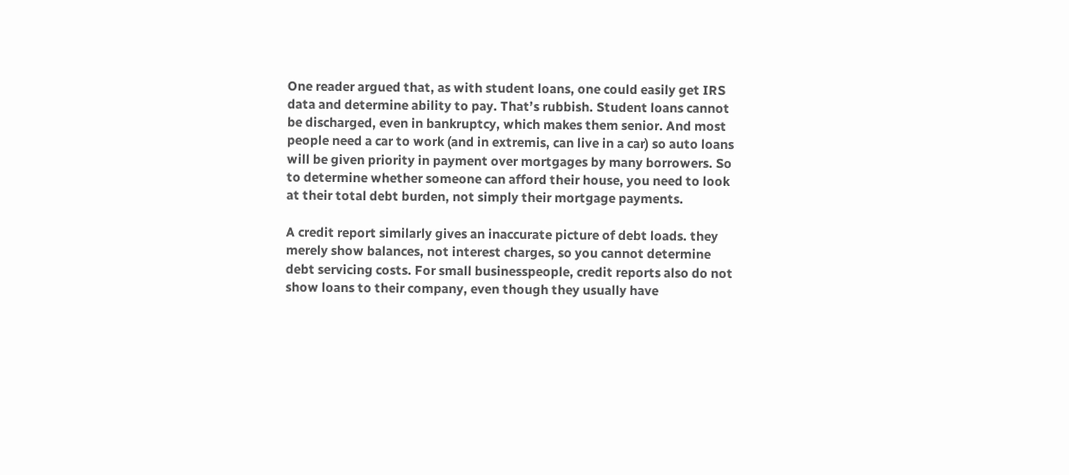One reader argued that, as with student loans, one could easily get IRS data and determine ability to pay. That’s rubbish. Student loans cannot be discharged, even in bankruptcy, which makes them senior. And most people need a car to work (and in extremis, can live in a car) so auto loans will be given priority in payment over mortgages by many borrowers. So to determine whether someone can afford their house, you need to look at their total debt burden, not simply their mortgage payments.

A credit report similarly gives an inaccurate picture of debt loads. they merely show balances, not interest charges, so you cannot determine debt servicing costs. For small businesspeople, credit reports also do not show loans to their company, even though they usually have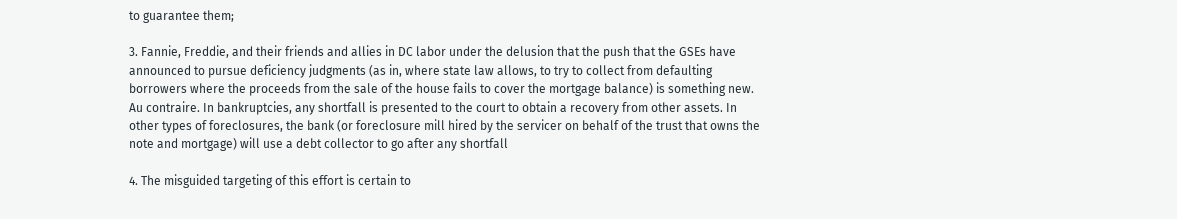to guarantee them;

3. Fannie, Freddie, and their friends and allies in DC labor under the delusion that the push that the GSEs have announced to pursue deficiency judgments (as in, where state law allows, to try to collect from defaulting borrowers where the proceeds from the sale of the house fails to cover the mortgage balance) is something new. Au contraire. In bankruptcies, any shortfall is presented to the court to obtain a recovery from other assets. In other types of foreclosures, the bank (or foreclosure mill hired by the servicer on behalf of the trust that owns the note and mortgage) will use a debt collector to go after any shortfall

4. The misguided targeting of this effort is certain to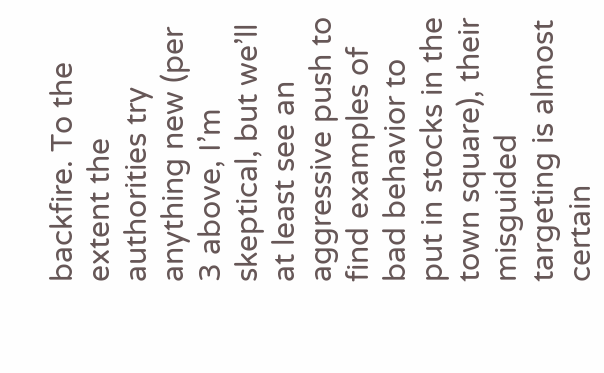backfire. To the extent the authorities try anything new (per 3 above, I’m skeptical, but we’ll at least see an aggressive push to find examples of bad behavior to put in stocks in the town square), their misguided targeting is almost certain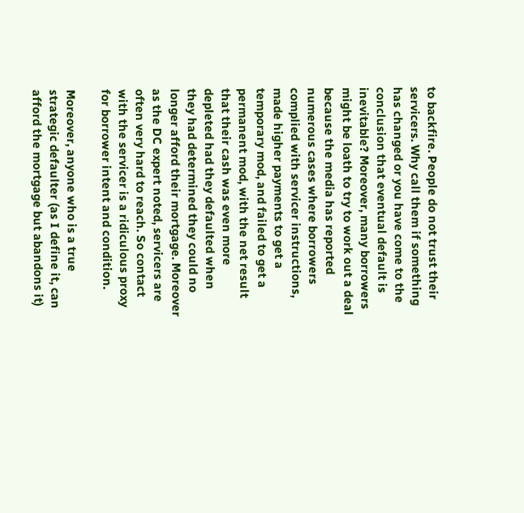to backfire. People do not trust their servicers. Why call them if something has changed or you have come to the conclusion that eventual default is inevitable? Moreover, many borrowers might be loath to try to work out a deal because the media has reported numerous cases where borrowers complied with servicer instructions, made higher payments to get a temporary mod, and failed to get a permanent mod, with the net result that their cash was even more depleted had they defaulted when they had determined they could no longer afford their mortgage. Moreover as the DC expert noted, servicers are often very hard to reach. So contact with the servicer is a ridiculous proxy for borrower intent and condition.

Moreover, anyone who is a true strategic defaulter (as I define it, can afford the mortgage but abandons it)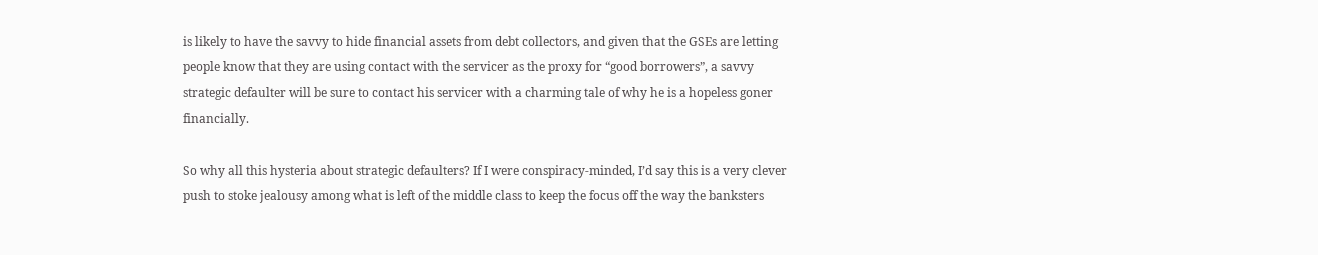is likely to have the savvy to hide financial assets from debt collectors, and given that the GSEs are letting people know that they are using contact with the servicer as the proxy for “good borrowers”, a savvy strategic defaulter will be sure to contact his servicer with a charming tale of why he is a hopeless goner financially.

So why all this hysteria about strategic defaulters? If I were conspiracy-minded, I’d say this is a very clever push to stoke jealousy among what is left of the middle class to keep the focus off the way the banksters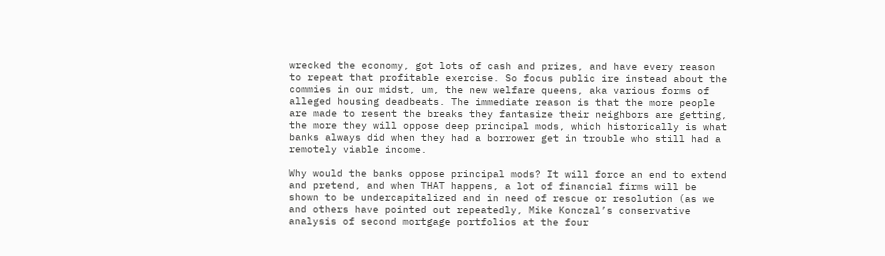wrecked the economy, got lots of cash and prizes, and have every reason to repeat that profitable exercise. So focus public ire instead about the commies in our midst, um, the new welfare queens, aka various forms of alleged housing deadbeats. The immediate reason is that the more people are made to resent the breaks they fantasize their neighbors are getting, the more they will oppose deep principal mods, which historically is what banks always did when they had a borrower get in trouble who still had a remotely viable income.

Why would the banks oppose principal mods? It will force an end to extend and pretend, and when THAT happens, a lot of financial firms will be shown to be undercapitalized and in need of rescue or resolution (as we and others have pointed out repeatedly, Mike Konczal’s conservative analysis of second mortgage portfolios at the four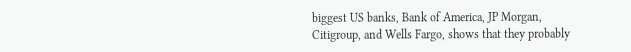biggest US banks, Bank of America, JP Morgan, Citigroup, and Wells Fargo, shows that they probably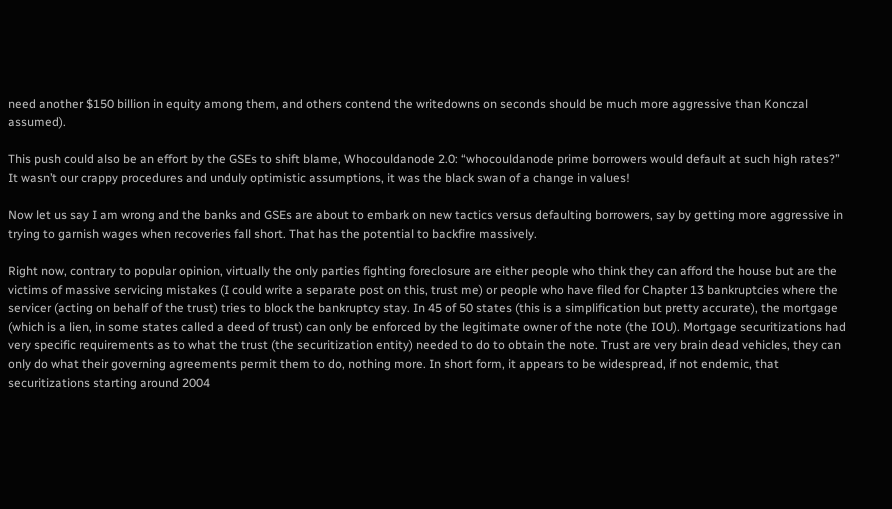need another $150 billion in equity among them, and others contend the writedowns on seconds should be much more aggressive than Konczal assumed).

This push could also be an effort by the GSEs to shift blame, Whocouldanode 2.0: “whocouldanode prime borrowers would default at such high rates?” It wasn’t our crappy procedures and unduly optimistic assumptions, it was the black swan of a change in values!

Now let us say I am wrong and the banks and GSEs are about to embark on new tactics versus defaulting borrowers, say by getting more aggressive in trying to garnish wages when recoveries fall short. That has the potential to backfire massively.

Right now, contrary to popular opinion, virtually the only parties fighting foreclosure are either people who think they can afford the house but are the victims of massive servicing mistakes (I could write a separate post on this, trust me) or people who have filed for Chapter 13 bankruptcies where the servicer (acting on behalf of the trust) tries to block the bankruptcy stay. In 45 of 50 states (this is a simplification but pretty accurate), the mortgage (which is a lien, in some states called a deed of trust) can only be enforced by the legitimate owner of the note (the IOU). Mortgage securitizations had very specific requirements as to what the trust (the securitization entity) needed to do to obtain the note. Trust are very brain dead vehicles, they can only do what their governing agreements permit them to do, nothing more. In short form, it appears to be widespread, if not endemic, that securitizations starting around 2004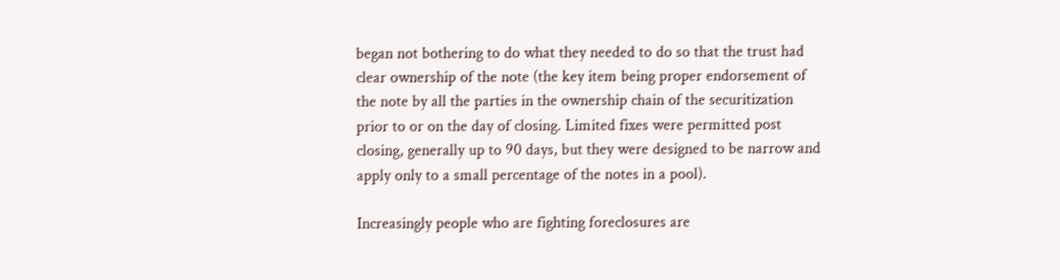began not bothering to do what they needed to do so that the trust had clear ownership of the note (the key item being proper endorsement of the note by all the parties in the ownership chain of the securitization prior to or on the day of closing. Limited fixes were permitted post closing, generally up to 90 days, but they were designed to be narrow and apply only to a small percentage of the notes in a pool).

Increasingly people who are fighting foreclosures are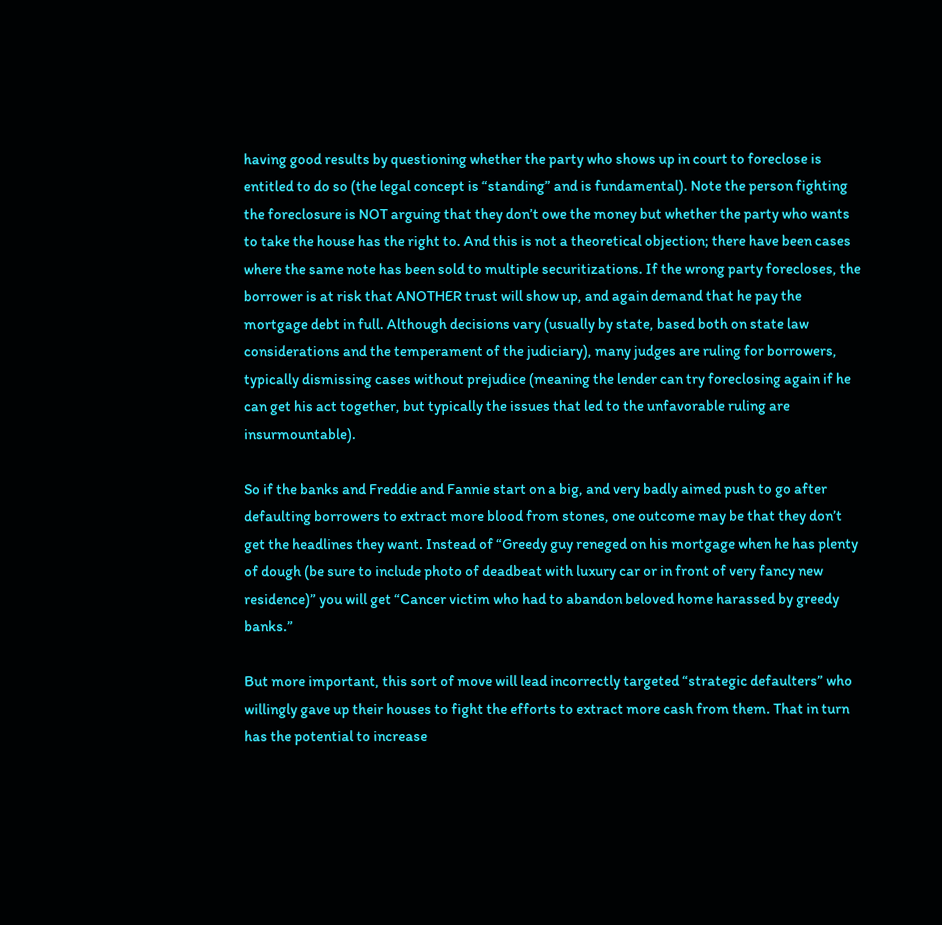having good results by questioning whether the party who shows up in court to foreclose is entitled to do so (the legal concept is “standing” and is fundamental). Note the person fighting the foreclosure is NOT arguing that they don’t owe the money but whether the party who wants to take the house has the right to. And this is not a theoretical objection; there have been cases where the same note has been sold to multiple securitizations. If the wrong party forecloses, the borrower is at risk that ANOTHER trust will show up, and again demand that he pay the mortgage debt in full. Although decisions vary (usually by state, based both on state law considerations and the temperament of the judiciary), many judges are ruling for borrowers, typically dismissing cases without prejudice (meaning the lender can try foreclosing again if he can get his act together, but typically the issues that led to the unfavorable ruling are insurmountable).

So if the banks and Freddie and Fannie start on a big, and very badly aimed push to go after defaulting borrowers to extract more blood from stones, one outcome may be that they don’t get the headlines they want. Instead of “Greedy guy reneged on his mortgage when he has plenty of dough (be sure to include photo of deadbeat with luxury car or in front of very fancy new residence)” you will get “Cancer victim who had to abandon beloved home harassed by greedy banks.”

But more important, this sort of move will lead incorrectly targeted “strategic defaulters” who willingly gave up their houses to fight the efforts to extract more cash from them. That in turn has the potential to increase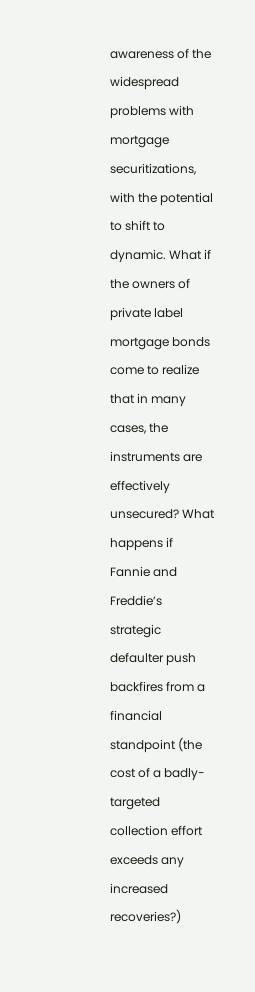awareness of the widespread problems with mortgage securitizations, with the potential to shift to dynamic. What if the owners of private label mortgage bonds come to realize that in many cases, the instruments are effectively unsecured? What happens if Fannie and Freddie’s strategic defaulter push backfires from a financial standpoint (the cost of a badly-targeted collection effort exceeds any increased recoveries?)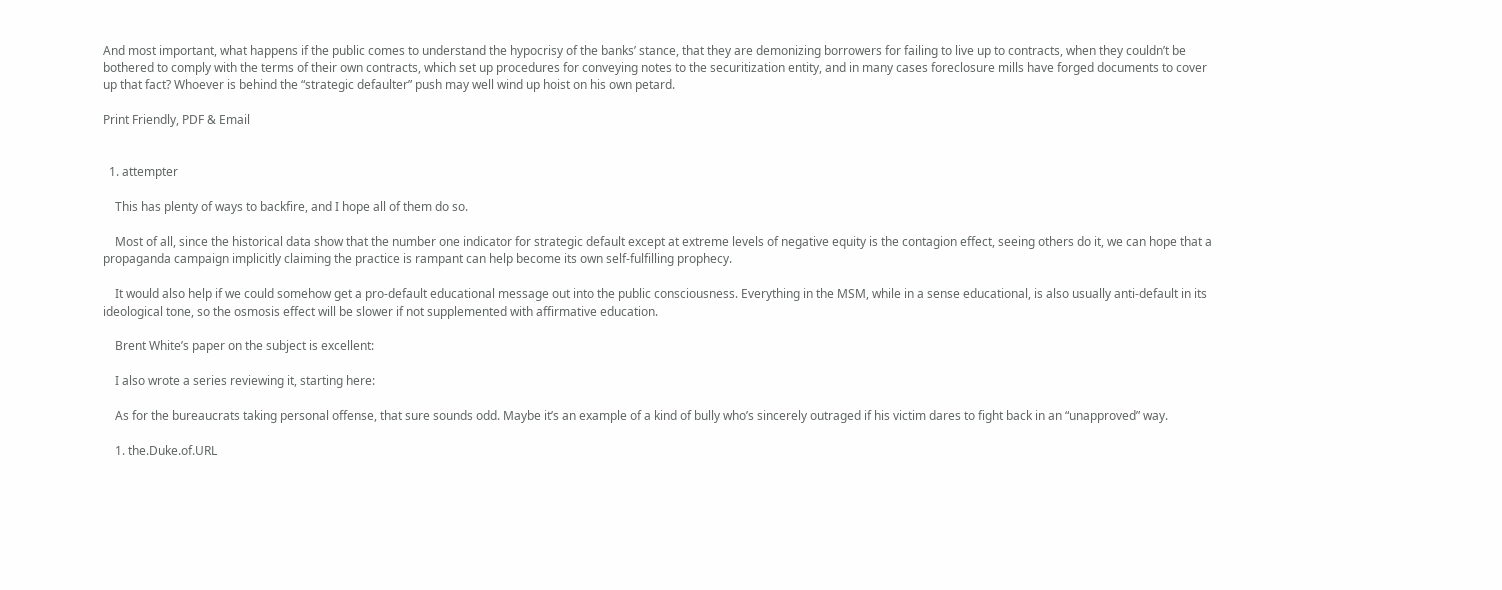And most important, what happens if the public comes to understand the hypocrisy of the banks’ stance, that they are demonizing borrowers for failing to live up to contracts, when they couldn’t be bothered to comply with the terms of their own contracts, which set up procedures for conveying notes to the securitization entity, and in many cases foreclosure mills have forged documents to cover up that fact? Whoever is behind the “strategic defaulter” push may well wind up hoist on his own petard.

Print Friendly, PDF & Email


  1. attempter

    This has plenty of ways to backfire, and I hope all of them do so.

    Most of all, since the historical data show that the number one indicator for strategic default except at extreme levels of negative equity is the contagion effect, seeing others do it, we can hope that a propaganda campaign implicitly claiming the practice is rampant can help become its own self-fulfilling prophecy.

    It would also help if we could somehow get a pro-default educational message out into the public consciousness. Everything in the MSM, while in a sense educational, is also usually anti-default in its ideological tone, so the osmosis effect will be slower if not supplemented with affirmative education.

    Brent White’s paper on the subject is excellent:

    I also wrote a series reviewing it, starting here:

    As for the bureaucrats taking personal offense, that sure sounds odd. Maybe it’s an example of a kind of bully who’s sincerely outraged if his victim dares to fight back in an “unapproved” way.

    1. the.Duke.of.URL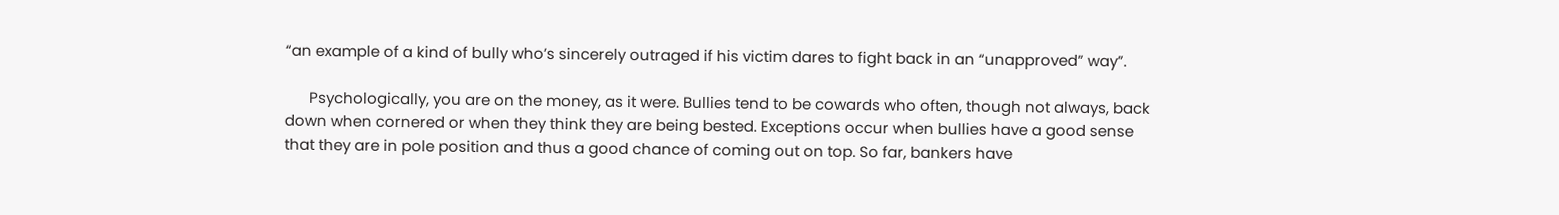“an example of a kind of bully who’s sincerely outraged if his victim dares to fight back in an “unapproved” way”.

      Psychologically, you are on the money, as it were. Bullies tend to be cowards who often, though not always, back down when cornered or when they think they are being bested. Exceptions occur when bullies have a good sense that they are in pole position and thus a good chance of coming out on top. So far, bankers have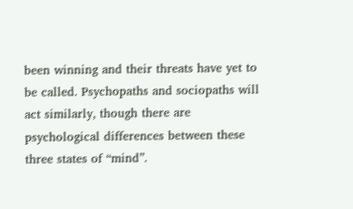been winning and their threats have yet to be called. Psychopaths and sociopaths will act similarly, though there are psychological differences between these three states of “mind”.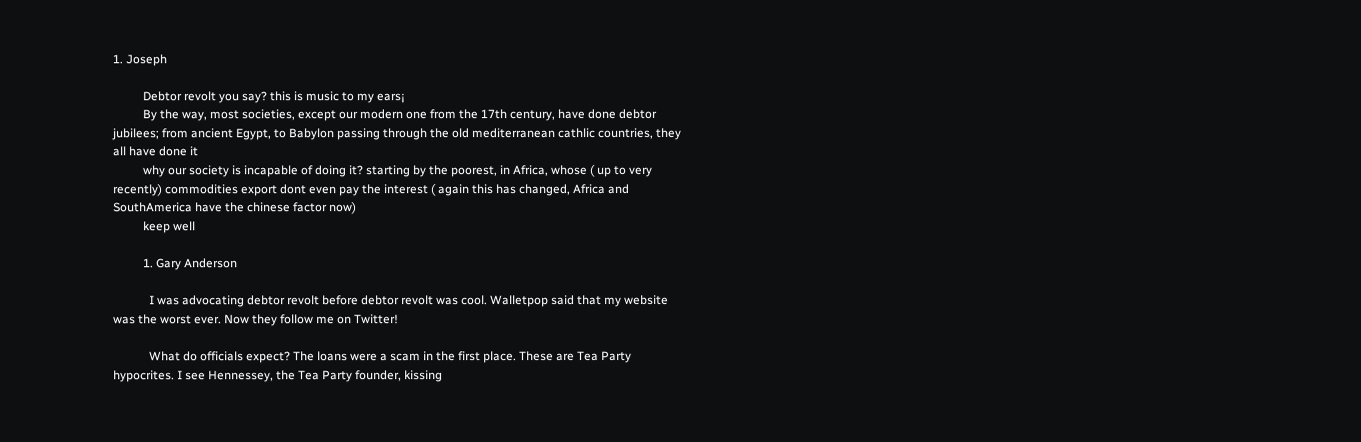1. Joseph

          Debtor revolt you say? this is music to my ears¡
          By the way, most societies, except our modern one from the 17th century, have done debtor jubilees; from ancient Egypt, to Babylon passing through the old mediterranean cathlic countries, they all have done it
          why our society is incapable of doing it? starting by the poorest, in Africa, whose ( up to very recently) commodities export dont even pay the interest ( again this has changed, Africa and SouthAmerica have the chinese factor now)
          keep well

          1. Gary Anderson

            I was advocating debtor revolt before debtor revolt was cool. Walletpop said that my website was the worst ever. Now they follow me on Twitter!

            What do officials expect? The loans were a scam in the first place. These are Tea Party hypocrites. I see Hennessey, the Tea Party founder, kissing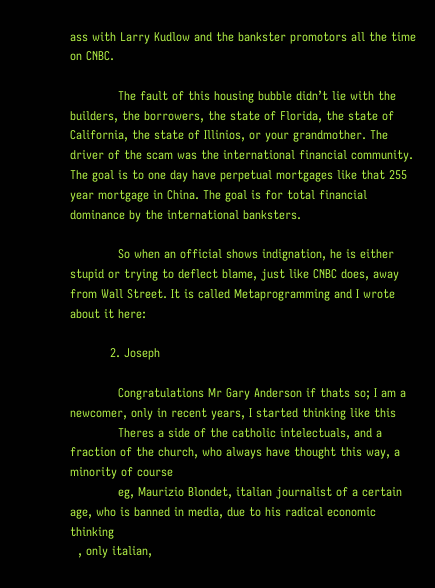ass with Larry Kudlow and the bankster promotors all the time on CNBC.

            The fault of this housing bubble didn’t lie with the builders, the borrowers, the state of Florida, the state of California, the state of Illinios, or your grandmother. The driver of the scam was the international financial community. The goal is to one day have perpetual mortgages like that 255 year mortgage in China. The goal is for total financial dominance by the international banksters.

            So when an official shows indignation, he is either stupid or trying to deflect blame, just like CNBC does, away from Wall Street. It is called Metaprogramming and I wrote about it here:

          2. Joseph

            Congratulations Mr Gary Anderson if thats so; I am a newcomer, only in recent years, I started thinking like this
            Theres a side of the catholic intelectuals, and a fraction of the church, who always have thought this way, a minority of course
            eg, Maurizio Blondet, italian journalist of a certain age, who is banned in media, due to his radical economic thinking
  , only italian,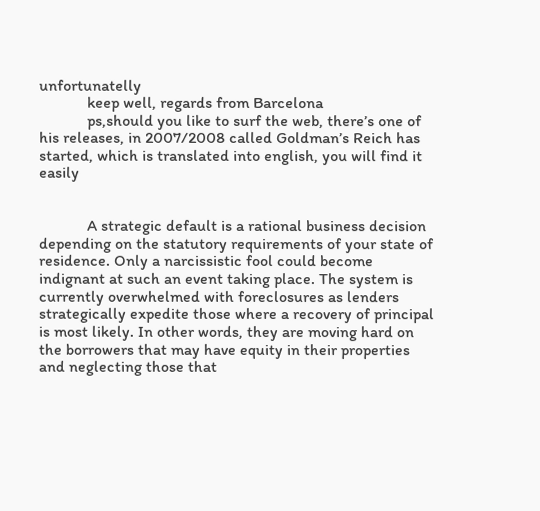unfortunatelly
            keep well, regards from Barcelona
            ps,should you like to surf the web, there’s one of his releases, in 2007/2008 called Goldman’s Reich has started, which is translated into english, you will find it easily


            A strategic default is a rational business decision depending on the statutory requirements of your state of residence. Only a narcissistic fool could become indignant at such an event taking place. The system is currently overwhelmed with foreclosures as lenders strategically expedite those where a recovery of principal is most likely. In other words, they are moving hard on the borrowers that may have equity in their properties and neglecting those that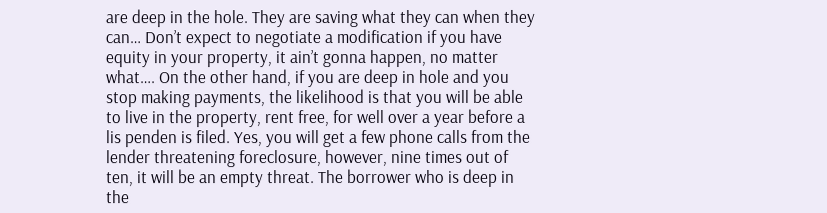are deep in the hole. They are saving what they can when they can… Don’t expect to negotiate a modification if you have equity in your property, it ain’t gonna happen, no matter what…. On the other hand, if you are deep in hole and you stop making payments, the likelihood is that you will be able to live in the property, rent free, for well over a year before a lis penden is filed. Yes, you will get a few phone calls from the lender threatening foreclosure, however, nine times out of ten, it will be an empty threat. The borrower who is deep in the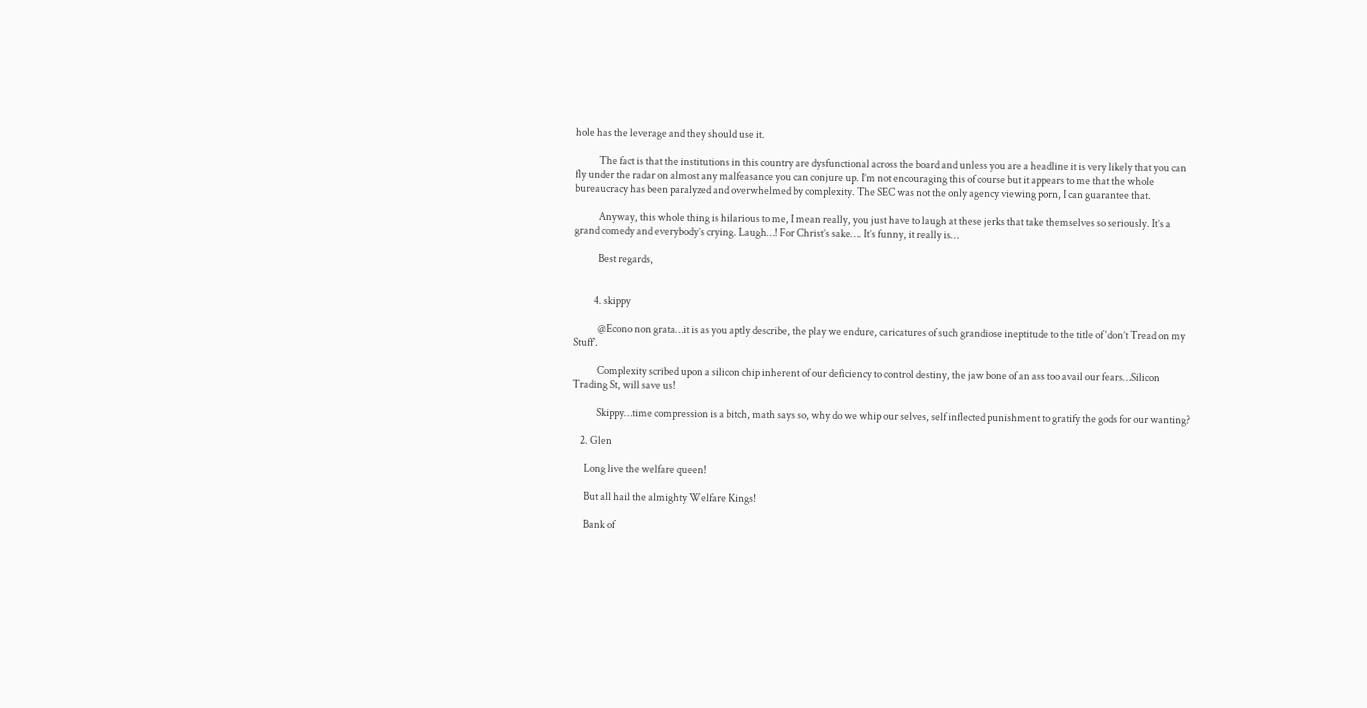hole has the leverage and they should use it.

            The fact is that the institutions in this country are dysfunctional across the board and unless you are a headline it is very likely that you can fly under the radar on almost any malfeasance you can conjure up. I’m not encouraging this of course but it appears to me that the whole bureaucracy has been paralyzed and overwhelmed by complexity. The SEC was not the only agency viewing porn, I can guarantee that.

            Anyway, this whole thing is hilarious to me, I mean really, you just have to laugh at these jerks that take themselves so seriously. It’s a grand comedy and everybody’s crying. Laugh…! For Christ’s sake…. It’s funny, it really is…

            Best regards,


          4. skippy

            @Econo non grata…it is as you aptly describe, the play we endure, caricatures of such grandiose ineptitude to the title of ‘don’t Tread on my Stuff’.

            Complexity scribed upon a silicon chip inherent of our deficiency to control destiny, the jaw bone of an ass too avail our fears…Silicon Trading St, will save us!

            Skippy…time compression is a bitch, math says so, why do we whip our selves, self inflected punishment to gratify the gods for our wanting?

    2. Glen

      Long live the welfare queen!

      But all hail the almighty Welfare Kings!

      Bank of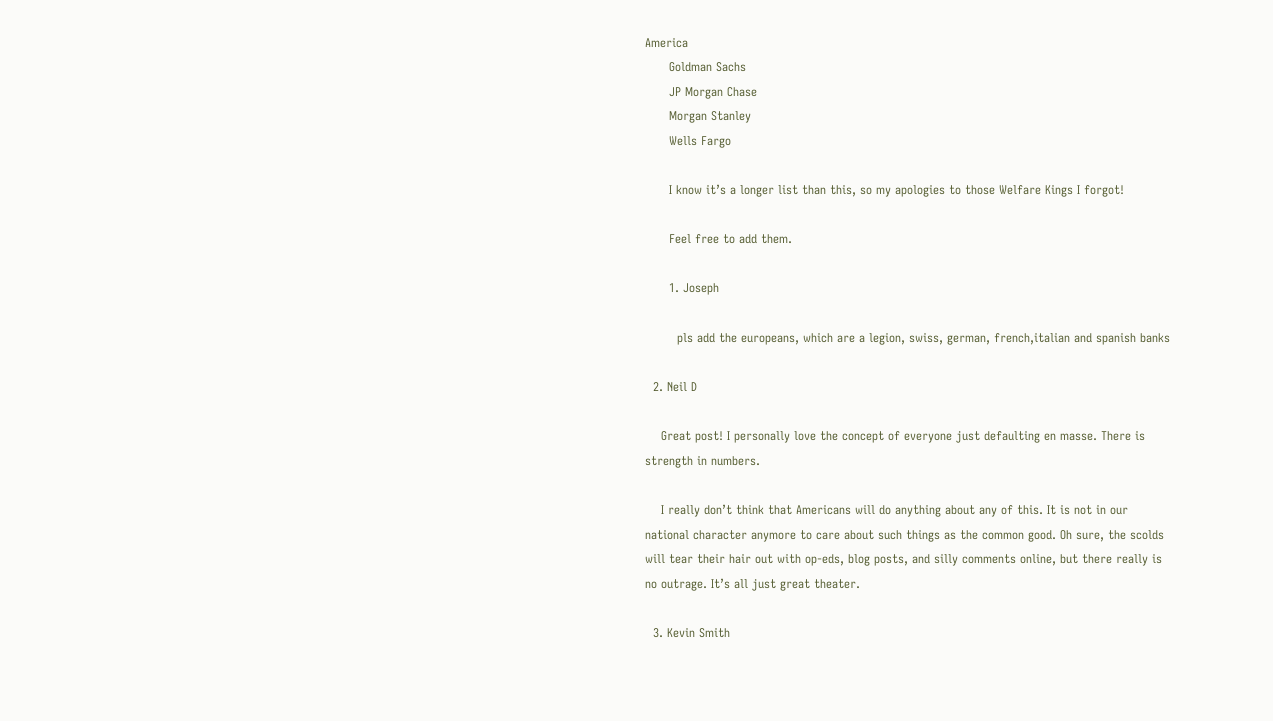America
      Goldman Sachs
      JP Morgan Chase
      Morgan Stanley
      Wells Fargo

      I know it’s a longer list than this, so my apologies to those Welfare Kings I forgot!

      Feel free to add them.

      1. Joseph

        pls add the europeans, which are a legion, swiss, german, french,italian and spanish banks

  2. Neil D

    Great post! I personally love the concept of everyone just defaulting en masse. There is strength in numbers.

    I really don’t think that Americans will do anything about any of this. It is not in our national character anymore to care about such things as the common good. Oh sure, the scolds will tear their hair out with op-eds, blog posts, and silly comments online, but there really is no outrage. It’s all just great theater.

  3. Kevin Smith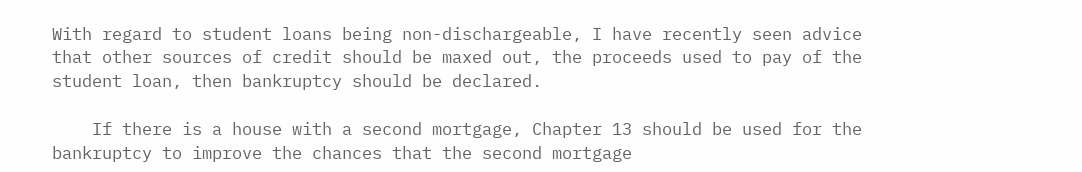With regard to student loans being non-dischargeable, I have recently seen advice that other sources of credit should be maxed out, the proceeds used to pay of the student loan, then bankruptcy should be declared.

    If there is a house with a second mortgage, Chapter 13 should be used for the bankruptcy to improve the chances that the second mortgage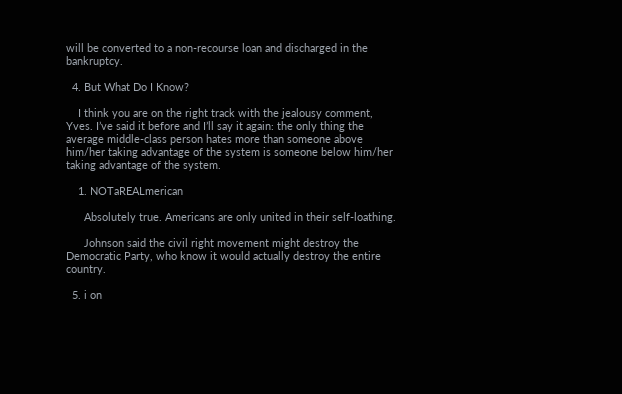will be converted to a non-recourse loan and discharged in the bankruptcy.

  4. But What Do I Know?

    I think you are on the right track with the jealousy comment, Yves. I’ve said it before and I’ll say it again: the only thing the average middle-class person hates more than someone above him/her taking advantage of the system is someone below him/her taking advantage of the system.

    1. NOTaREALmerican

      Absolutely true. Americans are only united in their self-loathing.

      Johnson said the civil right movement might destroy the Democratic Party, who know it would actually destroy the entire country.

  5. i on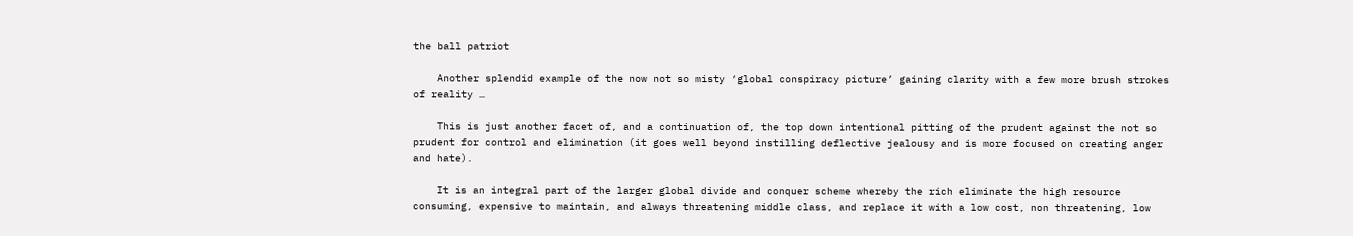the ball patriot

    Another splendid example of the now not so misty ‘global conspiracy picture’ gaining clarity with a few more brush strokes of reality …

    This is just another facet of, and a continuation of, the top down intentional pitting of the prudent against the not so prudent for control and elimination (it goes well beyond instilling deflective jealousy and is more focused on creating anger and hate).

    It is an integral part of the larger global divide and conquer scheme whereby the rich eliminate the high resource consuming, expensive to maintain, and always threatening middle class, and replace it with a low cost, non threatening, low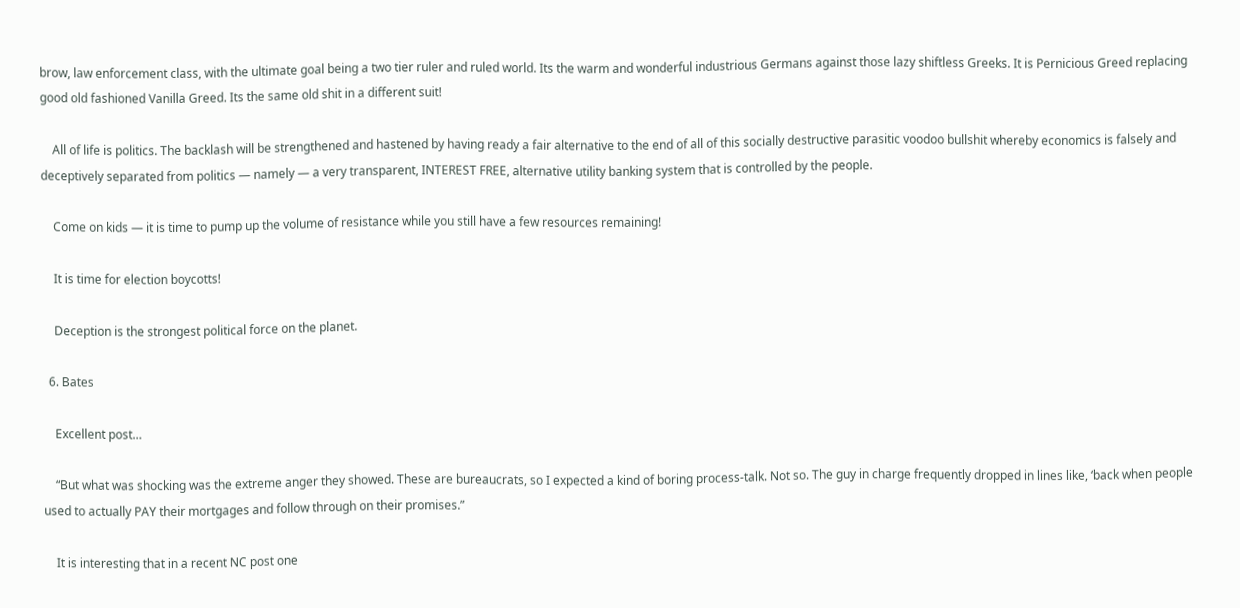brow, law enforcement class, with the ultimate goal being a two tier ruler and ruled world. Its the warm and wonderful industrious Germans against those lazy shiftless Greeks. It is Pernicious Greed replacing good old fashioned Vanilla Greed. Its the same old shit in a different suit!

    All of life is politics. The backlash will be strengthened and hastened by having ready a fair alternative to the end of all of this socially destructive parasitic voodoo bullshit whereby economics is falsely and deceptively separated from politics — namely — a very transparent, INTEREST FREE, alternative utility banking system that is controlled by the people.

    Come on kids — it is time to pump up the volume of resistance while you still have a few resources remaining!

    It is time for election boycotts!

    Deception is the strongest political force on the planet.

  6. Bates

    Excellent post…

    “But what was shocking was the extreme anger they showed. These are bureaucrats, so I expected a kind of boring process-talk. Not so. The guy in charge frequently dropped in lines like, ‘back when people used to actually PAY their mortgages and follow through on their promises.”

    It is interesting that in a recent NC post one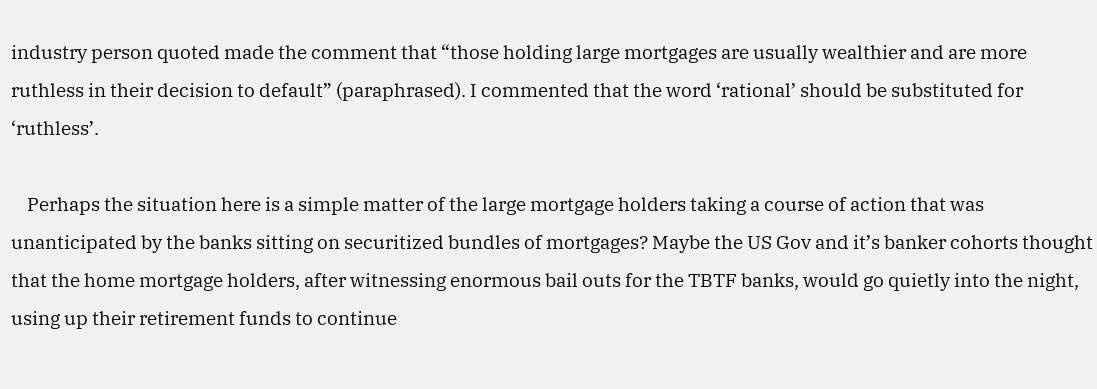industry person quoted made the comment that “those holding large mortgages are usually wealthier and are more ruthless in their decision to default” (paraphrased). I commented that the word ‘rational’ should be substituted for ‘ruthless’.

    Perhaps the situation here is a simple matter of the large mortgage holders taking a course of action that was unanticipated by the banks sitting on securitized bundles of mortgages? Maybe the US Gov and it’s banker cohorts thought that the home mortgage holders, after witnessing enormous bail outs for the TBTF banks, would go quietly into the night, using up their retirement funds to continue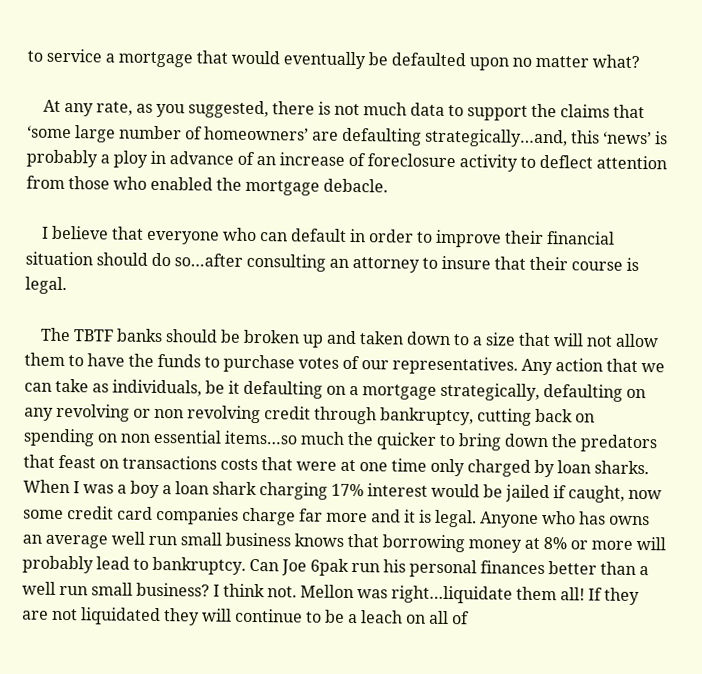to service a mortgage that would eventually be defaulted upon no matter what?

    At any rate, as you suggested, there is not much data to support the claims that ‘some large number of homeowners’ are defaulting strategically…and, this ‘news’ is probably a ploy in advance of an increase of foreclosure activity to deflect attention from those who enabled the mortgage debacle.

    I believe that everyone who can default in order to improve their financial situation should do so…after consulting an attorney to insure that their course is legal.

    The TBTF banks should be broken up and taken down to a size that will not allow them to have the funds to purchase votes of our representatives. Any action that we can take as individuals, be it defaulting on a mortgage strategically, defaulting on any revolving or non revolving credit through bankruptcy, cutting back on spending on non essential items…so much the quicker to bring down the predators that feast on transactions costs that were at one time only charged by loan sharks. When I was a boy a loan shark charging 17% interest would be jailed if caught, now some credit card companies charge far more and it is legal. Anyone who has owns an average well run small business knows that borrowing money at 8% or more will probably lead to bankruptcy. Can Joe 6pak run his personal finances better than a well run small business? I think not. Mellon was right…liquidate them all! If they are not liquidated they will continue to be a leach on all of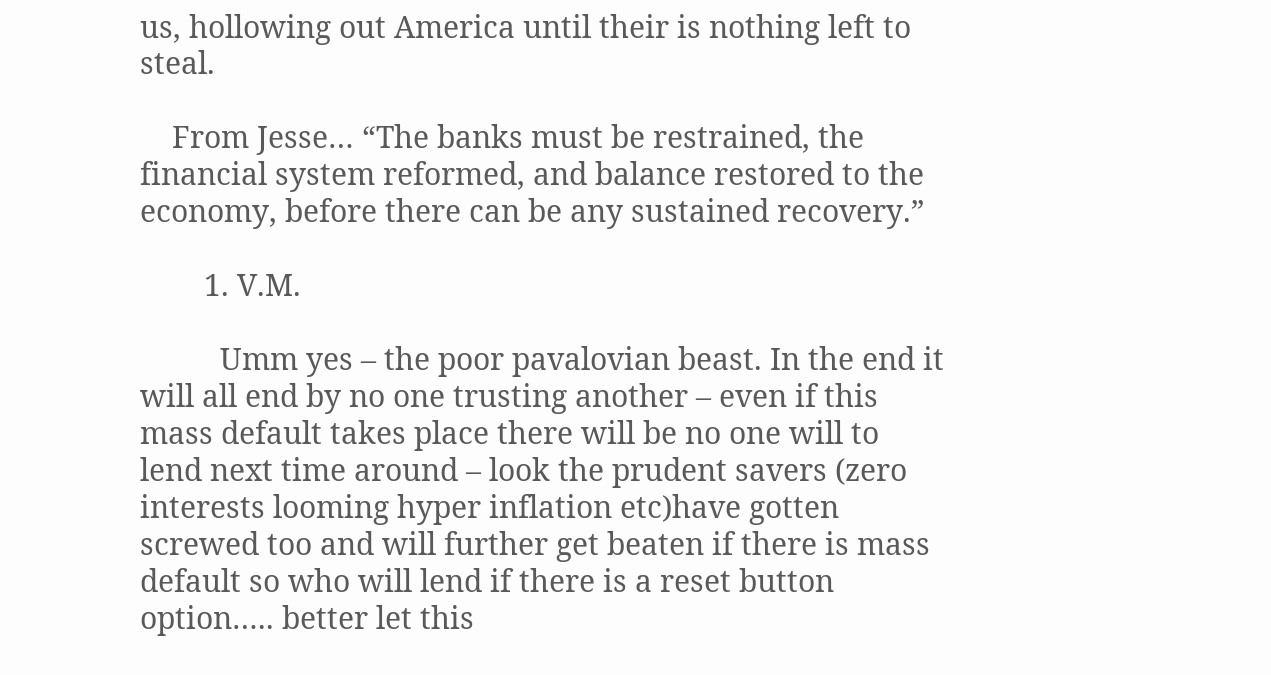us, hollowing out America until their is nothing left to steal.

    From Jesse… “The banks must be restrained, the financial system reformed, and balance restored to the economy, before there can be any sustained recovery.”

        1. V.M.

          Umm yes – the poor pavalovian beast. In the end it will all end by no one trusting another – even if this mass default takes place there will be no one will to lend next time around – look the prudent savers (zero interests looming hyper inflation etc)have gotten screwed too and will further get beaten if there is mass default so who will lend if there is a reset button option….. better let this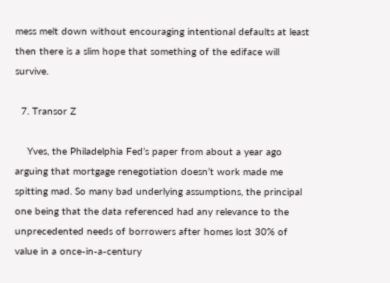mess melt down without encouraging intentional defaults at least then there is a slim hope that something of the ediface will survive.

  7. Transor Z

    Yves, the Philadelphia Fed’s paper from about a year ago arguing that mortgage renegotiation doesn’t work made me spitting mad. So many bad underlying assumptions, the principal one being that the data referenced had any relevance to the unprecedented needs of borrowers after homes lost 30% of value in a once-in-a-century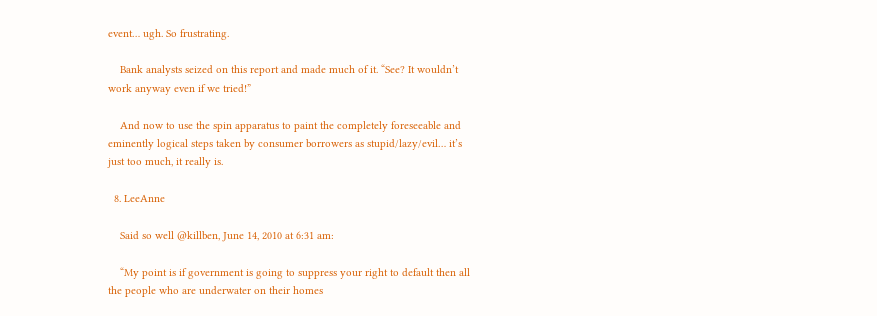event… ugh. So frustrating.

    Bank analysts seized on this report and made much of it. “See? It wouldn’t work anyway even if we tried!”

    And now to use the spin apparatus to paint the completely foreseeable and eminently logical steps taken by consumer borrowers as stupid/lazy/evil… it’s just too much, it really is.

  8. LeeAnne

    Said so well @killben, June 14, 2010 at 6:31 am:

    “My point is if government is going to suppress your right to default then all the people who are underwater on their homes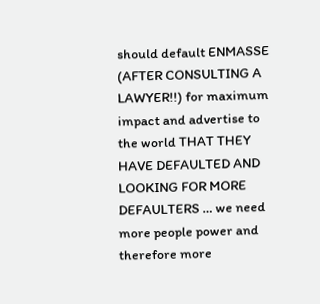should default ENMASSE (AFTER CONSULTING A LAWYER!!) for maximum impact and advertise to the world THAT THEY HAVE DEFAULTED AND LOOKING FOR MORE DEFAULTERS … we need more people power and therefore more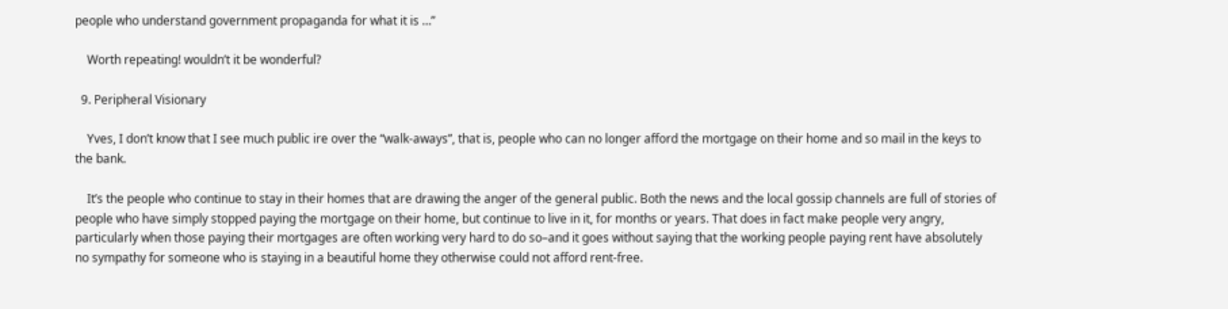people who understand government propaganda for what it is …”

    Worth repeating! wouldn’t it be wonderful?

  9. Peripheral Visionary

    Yves, I don’t know that I see much public ire over the “walk-aways”, that is, people who can no longer afford the mortgage on their home and so mail in the keys to the bank.

    It’s the people who continue to stay in their homes that are drawing the anger of the general public. Both the news and the local gossip channels are full of stories of people who have simply stopped paying the mortgage on their home, but continue to live in it, for months or years. That does in fact make people very angry, particularly when those paying their mortgages are often working very hard to do so–and it goes without saying that the working people paying rent have absolutely no sympathy for someone who is staying in a beautiful home they otherwise could not afford rent-free.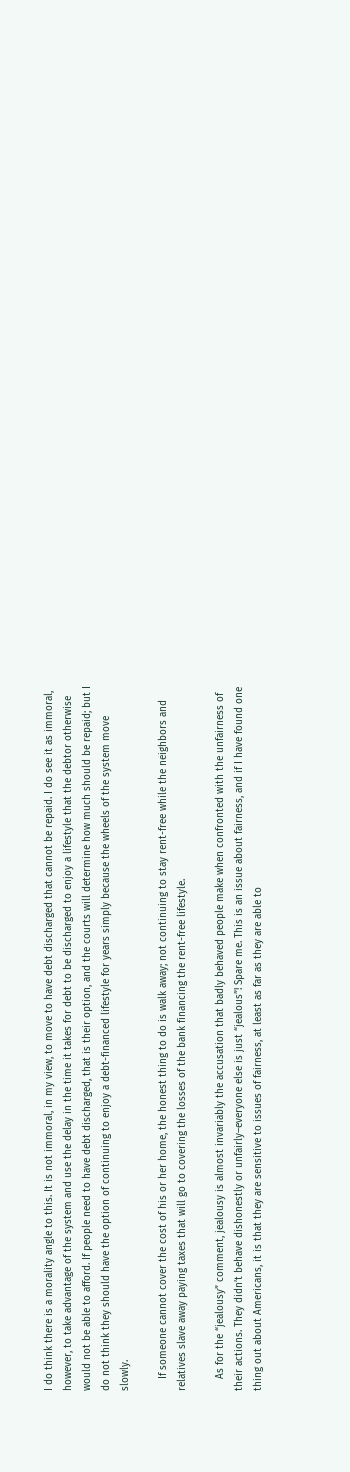I do think there is a morality angle to this. It is not immoral, in my view, to move to have debt discharged that cannot be repaid. I do see it as immoral, however, to take advantage of the system and use the delay in the time it takes for debt to be discharged to enjoy a lifestyle that the debtor otherwise would not be able to afford. If people need to have debt discharged, that is their option, and the courts will determine how much should be repaid; but I do not think they should have the option of continuing to enjoy a debt-financed lifestyle for years simply because the wheels of the system move slowly.

    If someone cannot cover the cost of his or her home, the honest thing to do is walk away; not continuing to stay rent-free while the neighbors and relatives slave away paying taxes that will go to covering the losses of the bank financing the rent-free lifestyle.

    As for the “jealousy” comment, jealousy is almost invariably the accusation that badly behaved people make when confronted with the unfairness of their actions. They didn’t behave dishonestly or unfairly–everyone else is just “jealous”! Spare me. This is an issue about fairness, and if I have found one thing out about Americans, it is that they are sensitive to issues of fairness, at least as far as they are able to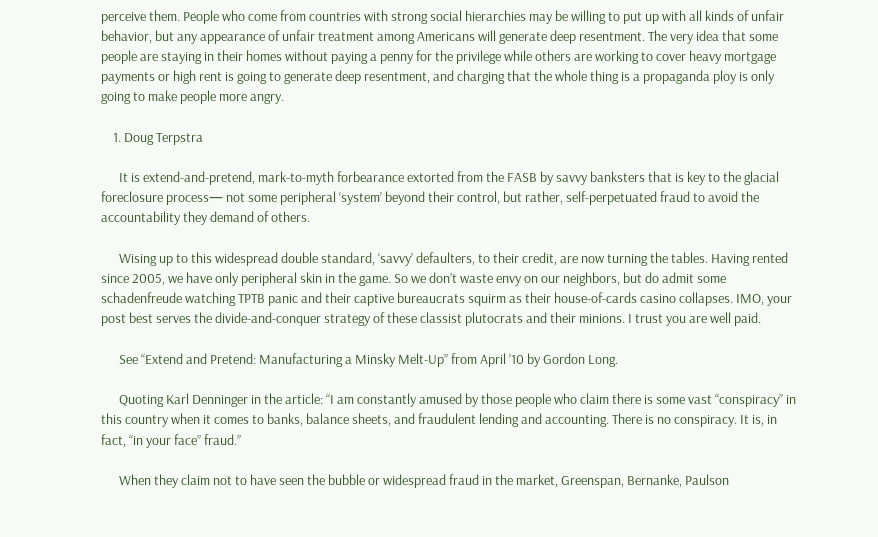perceive them. People who come from countries with strong social hierarchies may be willing to put up with all kinds of unfair behavior, but any appearance of unfair treatment among Americans will generate deep resentment. The very idea that some people are staying in their homes without paying a penny for the privilege while others are working to cover heavy mortgage payments or high rent is going to generate deep resentment, and charging that the whole thing is a propaganda ploy is only going to make people more angry.

    1. Doug Terpstra

      It is extend-and-pretend, mark-to-myth forbearance extorted from the FASB by savvy banksters that is key to the glacial foreclosure process— not some peripheral ‘system’ beyond their control, but rather, self-perpetuated fraud to avoid the accountability they demand of others.

      Wising up to this widespread double standard, ‘savvy’ defaulters, to their credit, are now turning the tables. Having rented since 2005, we have only peripheral skin in the game. So we don’t waste envy on our neighbors, but do admit some schadenfreude watching TPTB panic and their captive bureaucrats squirm as their house-of-cards casino collapses. IMO, your post best serves the divide-and-conquer strategy of these classist plutocrats and their minions. I trust you are well paid.

      See “Extend and Pretend: Manufacturing a Minsky Melt-Up” from April ’10 by Gordon Long.

      Quoting Karl Denninger in the article: “I am constantly amused by those people who claim there is some vast “conspiracy” in this country when it comes to banks, balance sheets, and fraudulent lending and accounting. There is no conspiracy. It is, in fact, “in your face” fraud.”

      When they claim not to have seen the bubble or widespread fraud in the market, Greenspan, Bernanke, Paulson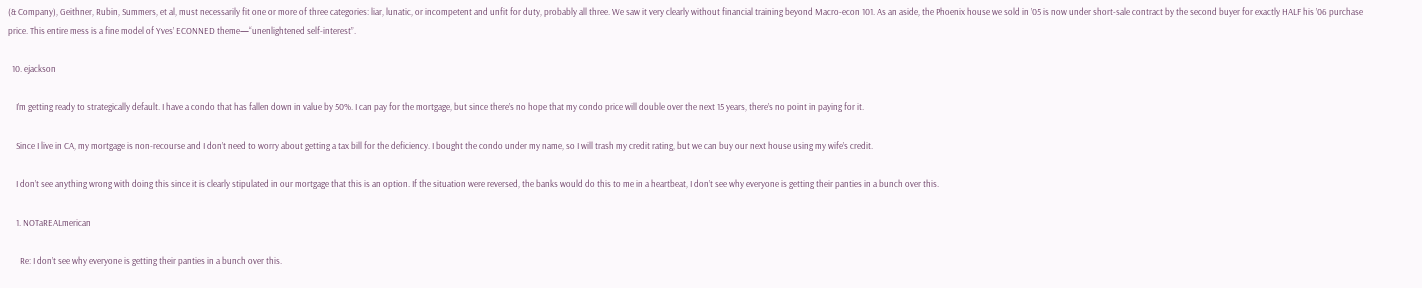(& Company), Geithner, Rubin, Summers, et al, must necessarily fit one or more of three categories: liar, lunatic, or incompetent and unfit for duty, probably all three. We saw it very clearly without financial training beyond Macro-econ 101. As an aside, the Phoenix house we sold in ’05 is now under short-sale contract by the second buyer for exactly HALF his ’06 purchase price. This entire mess is a fine model of Yves’ ECONNED theme—“unenlightened self-interest”.

  10. ejackson

    I’m getting ready to strategically default. I have a condo that has fallen down in value by 50%. I can pay for the mortgage, but since there’s no hope that my condo price will double over the next 15 years, there’s no point in paying for it.

    Since I live in CA, my mortgage is non-recourse and I don’t need to worry about getting a tax bill for the deficiency. I bought the condo under my name, so I will trash my credit rating, but we can buy our next house using my wife’s credit.

    I don’t see anything wrong with doing this since it is clearly stipulated in our mortgage that this is an option. If the situation were reversed, the banks would do this to me in a heartbeat, I don’t see why everyone is getting their panties in a bunch over this.

    1. NOTaREALmerican

      Re: I don’t see why everyone is getting their panties in a bunch over this.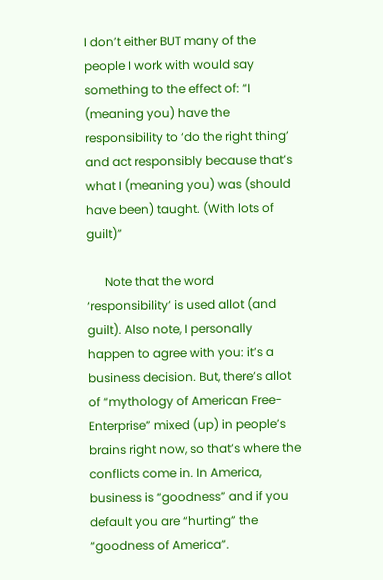I don’t either BUT many of the people I work with would say something to the effect of: “I (meaning you) have the responsibility to ‘do the right thing’ and act responsibly because that’s what I (meaning you) was (should have been) taught. (With lots of guilt)”

      Note that the word ‘responsibility’ is used allot (and guilt). Also note, I personally happen to agree with you: it’s a business decision. But, there’s allot of “mythology of American Free-Enterprise” mixed (up) in people’s brains right now, so that’s where the conflicts come in. In America, business is “goodness” and if you default you are “hurting” the “goodness of America”.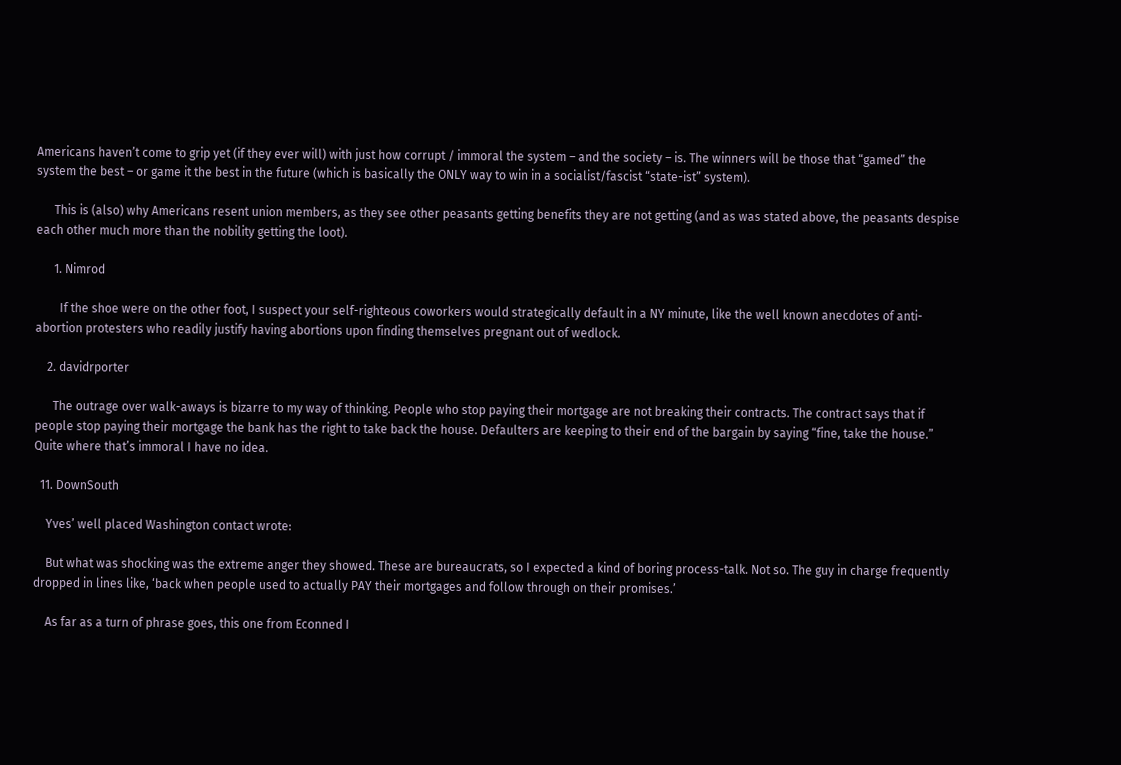Americans haven’t come to grip yet (if they ever will) with just how corrupt / immoral the system – and the society – is. The winners will be those that “gamed” the system the best – or game it the best in the future (which is basically the ONLY way to win in a socialist/fascist “state-ist” system).

      This is (also) why Americans resent union members, as they see other peasants getting benefits they are not getting (and as was stated above, the peasants despise each other much more than the nobility getting the loot).

      1. Nimrod

        If the shoe were on the other foot, I suspect your self-righteous coworkers would strategically default in a NY minute, like the well known anecdotes of anti-abortion protesters who readily justify having abortions upon finding themselves pregnant out of wedlock.

    2. davidrporter

      The outrage over walk-aways is bizarre to my way of thinking. People who stop paying their mortgage are not breaking their contracts. The contract says that if people stop paying their mortgage the bank has the right to take back the house. Defaulters are keeping to their end of the bargain by saying “fine, take the house.” Quite where that’s immoral I have no idea.

  11. DownSouth

    Yves’ well placed Washington contact wrote:

    But what was shocking was the extreme anger they showed. These are bureaucrats, so I expected a kind of boring process-talk. Not so. The guy in charge frequently dropped in lines like, ‘back when people used to actually PAY their mortgages and follow through on their promises.’

    As far as a turn of phrase goes, this one from Econned I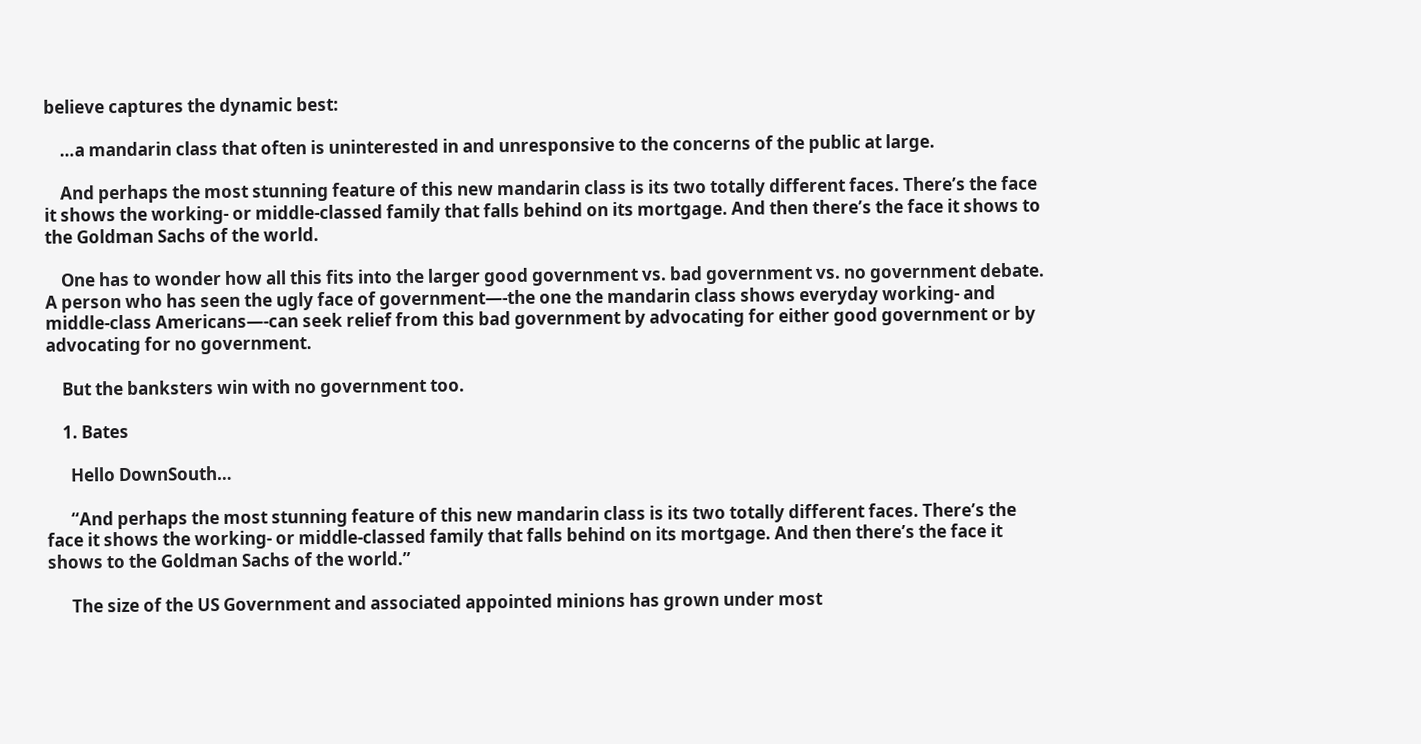believe captures the dynamic best:

    …a mandarin class that often is uninterested in and unresponsive to the concerns of the public at large.

    And perhaps the most stunning feature of this new mandarin class is its two totally different faces. There’s the face it shows the working- or middle-classed family that falls behind on its mortgage. And then there’s the face it shows to the Goldman Sachs of the world.

    One has to wonder how all this fits into the larger good government vs. bad government vs. no government debate. A person who has seen the ugly face of government—-the one the mandarin class shows everyday working- and middle-class Americans—-can seek relief from this bad government by advocating for either good government or by advocating for no government.

    But the banksters win with no government too.

    1. Bates

      Hello DownSouth…

      “And perhaps the most stunning feature of this new mandarin class is its two totally different faces. There’s the face it shows the working- or middle-classed family that falls behind on its mortgage. And then there’s the face it shows to the Goldman Sachs of the world.”

      The size of the US Government and associated appointed minions has grown under most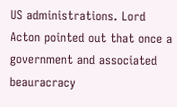US administrations. Lord Acton pointed out that once a government and associated beauracracy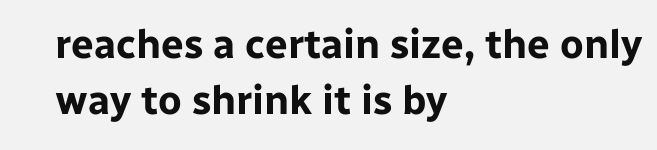reaches a certain size, the only way to shrink it is by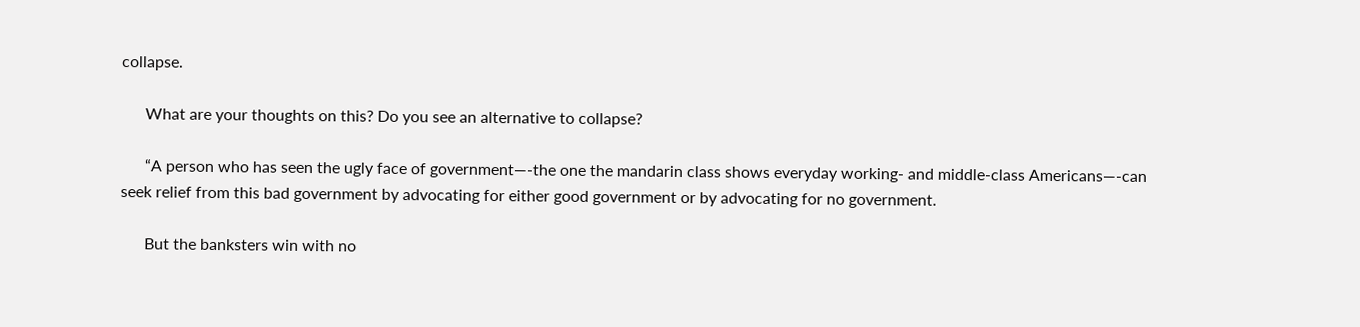collapse.

      What are your thoughts on this? Do you see an alternative to collapse?

      “A person who has seen the ugly face of government—-the one the mandarin class shows everyday working- and middle-class Americans—-can seek relief from this bad government by advocating for either good government or by advocating for no government.

      But the banksters win with no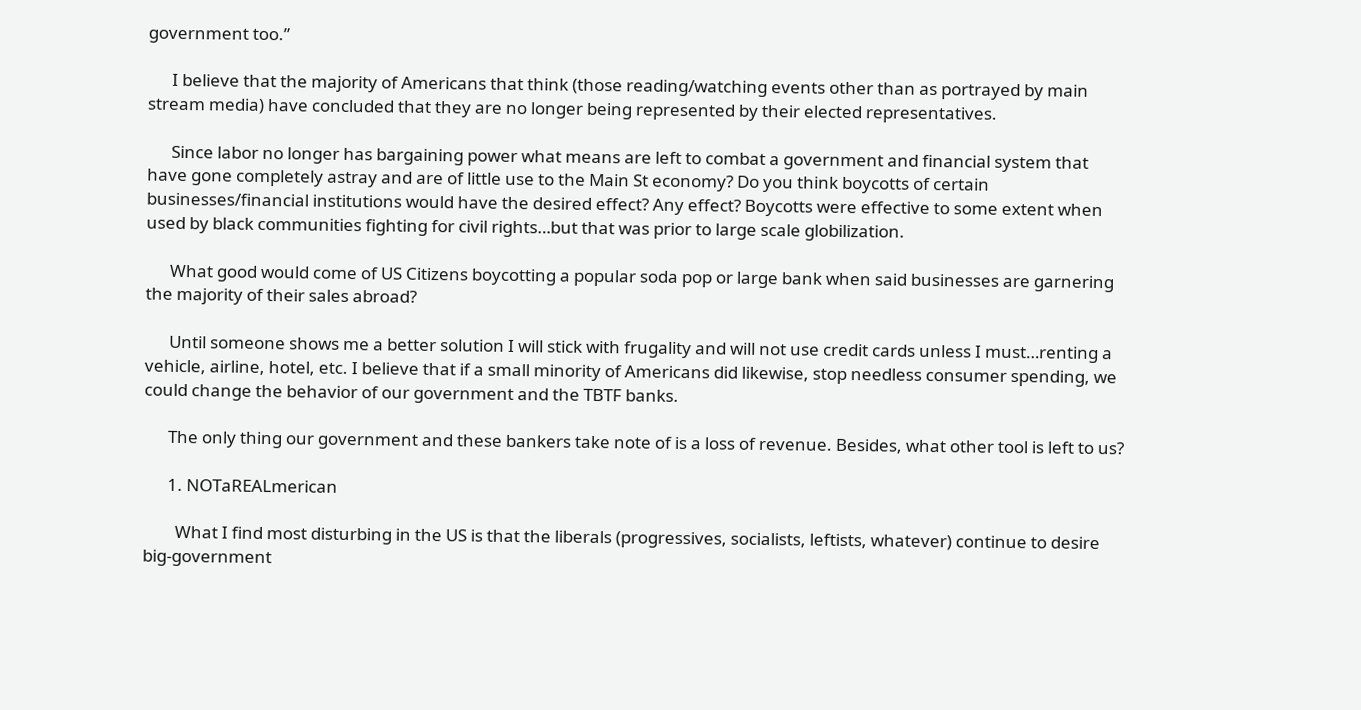government too.”

      I believe that the majority of Americans that think (those reading/watching events other than as portrayed by main stream media) have concluded that they are no longer being represented by their elected representatives.

      Since labor no longer has bargaining power what means are left to combat a government and financial system that have gone completely astray and are of little use to the Main St economy? Do you think boycotts of certain businesses/financial institutions would have the desired effect? Any effect? Boycotts were effective to some extent when used by black communities fighting for civil rights…but that was prior to large scale globilization.

      What good would come of US Citizens boycotting a popular soda pop or large bank when said businesses are garnering the majority of their sales abroad?

      Until someone shows me a better solution I will stick with frugality and will not use credit cards unless I must…renting a vehicle, airline, hotel, etc. I believe that if a small minority of Americans did likewise, stop needless consumer spending, we could change the behavior of our government and the TBTF banks.

      The only thing our government and these bankers take note of is a loss of revenue. Besides, what other tool is left to us?

      1. NOTaREALmerican

        What I find most disturbing in the US is that the liberals (progressives, socialists, leftists, whatever) continue to desire big-government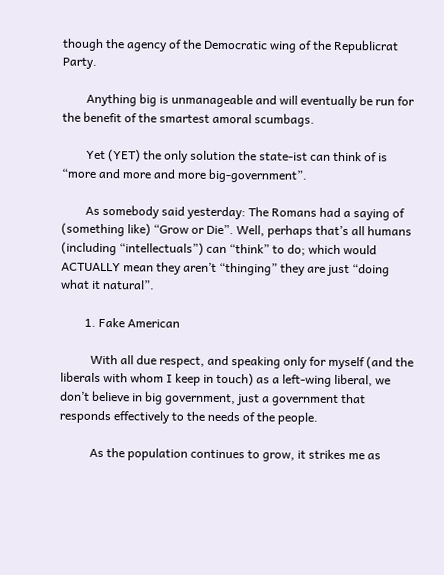though the agency of the Democratic wing of the Republicrat Party.

        Anything big is unmanageable and will eventually be run for the benefit of the smartest amoral scumbags.

        Yet (YET) the only solution the state-ist can think of is “more and more and more big-government”.

        As somebody said yesterday: The Romans had a saying of (something like) “Grow or Die”. Well, perhaps that’s all humans (including “intellectuals”) can “think” to do; which would ACTUALLY mean they aren’t “thinging” they are just “doing what it natural”.

        1. Fake American

          With all due respect, and speaking only for myself (and the liberals with whom I keep in touch) as a left-wing liberal, we don’t believe in big government, just a government that responds effectively to the needs of the people.

          As the population continues to grow, it strikes me as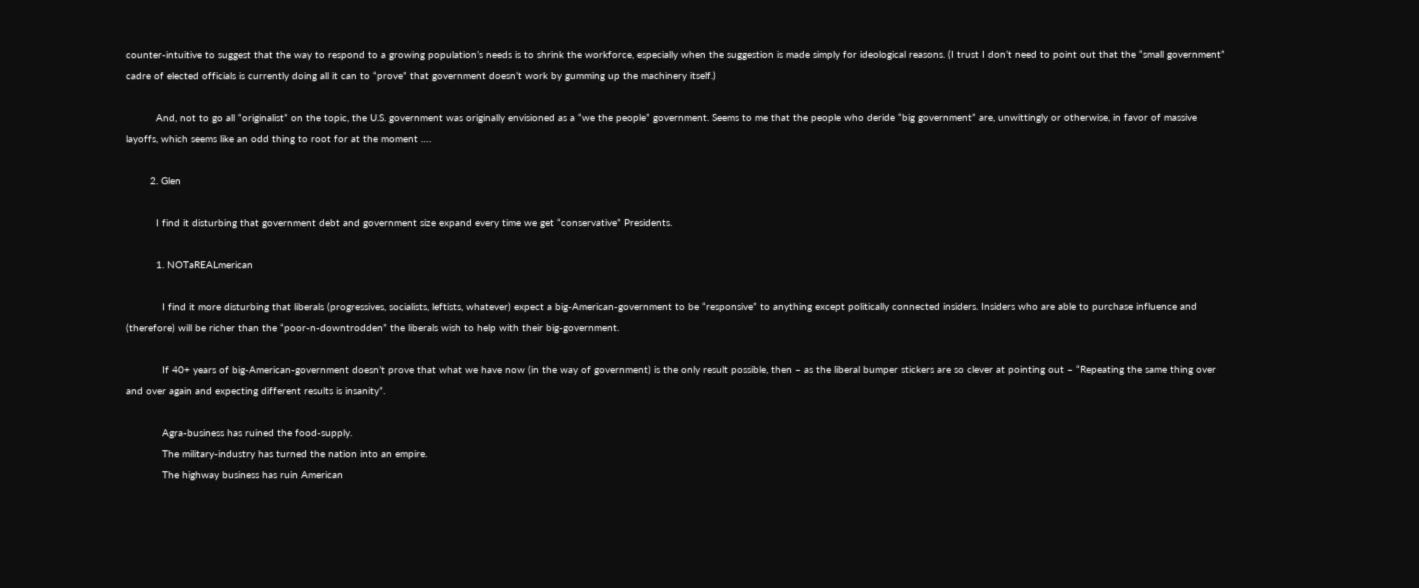counter-intuitive to suggest that the way to respond to a growing population’s needs is to shrink the workforce, especially when the suggestion is made simply for ideological reasons. (I trust I don’t need to point out that the “small government” cadre of elected officials is currently doing all it can to “prove” that government doesn’t work by gumming up the machinery itself.)

          And, not to go all “originalist” on the topic, the U.S. government was originally envisioned as a “we the people” government. Seems to me that the people who deride “big government” are, unwittingly or otherwise, in favor of massive layoffs, which seems like an odd thing to root for at the moment ….

        2. Glen

          I find it disturbing that government debt and government size expand every time we get “conservative” Presidents.

          1. NOTaREALmerican

            I find it more disturbing that liberals (progressives, socialists, leftists, whatever) expect a big-American-government to be “responsive” to anything except politically connected insiders. Insiders who are able to purchase influence and (therefore) will be richer than the “poor-n-downtrodden” the liberals wish to help with their big-government.

            If 40+ years of big-American-government doesn’t prove that what we have now (in the way of government) is the only result possible, then – as the liberal bumper stickers are so clever at pointing out – “Repeating the same thing over and over again and expecting different results is insanity”.

            Agra-business has ruined the food-supply.
            The military-industry has turned the nation into an empire.
            The highway business has ruin American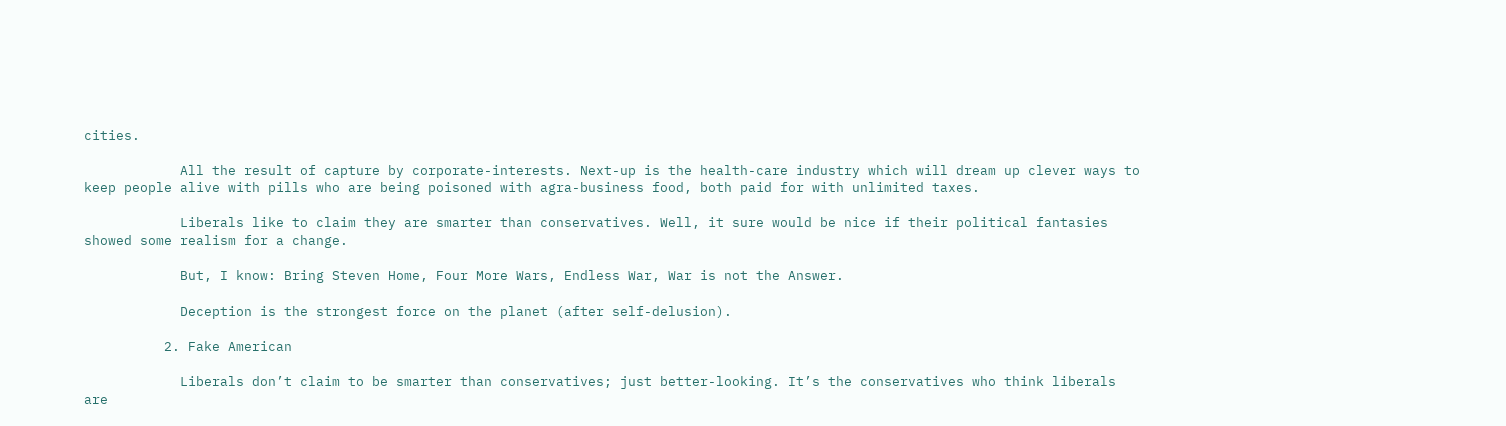cities.

            All the result of capture by corporate-interests. Next-up is the health-care industry which will dream up clever ways to keep people alive with pills who are being poisoned with agra-business food, both paid for with unlimited taxes.

            Liberals like to claim they are smarter than conservatives. Well, it sure would be nice if their political fantasies showed some realism for a change.

            But, I know: Bring Steven Home, Four More Wars, Endless War, War is not the Answer.

            Deception is the strongest force on the planet (after self-delusion).

          2. Fake American

            Liberals don’t claim to be smarter than conservatives; just better-looking. It’s the conservatives who think liberals are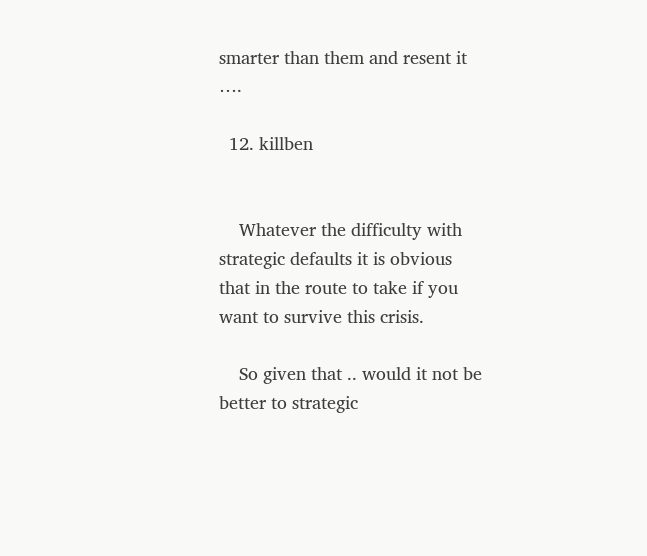smarter than them and resent it ….

  12. killben


    Whatever the difficulty with strategic defaults it is obvious that in the route to take if you want to survive this crisis.

    So given that .. would it not be better to strategic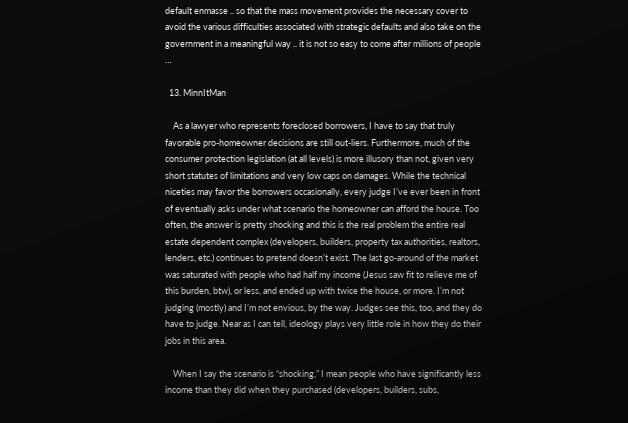default enmasse .. so that the mass movement provides the necessary cover to avoid the various difficulties associated with strategic defaults and also take on the government in a meaningful way .. it is not so easy to come after millions of people …

  13. MinnItMan

    As a lawyer who represents foreclosed borrowers, I have to say that truly favorable pro-homeowner decisions are still out-liers. Furthermore, much of the consumer protection legislation (at all levels) is more illusory than not, given very short statutes of limitations and very low caps on damages. While the technical niceties may favor the borrowers occasionally, every judge I’ve ever been in front of eventually asks under what scenario the homeowner can afford the house. Too often, the answer is pretty shocking and this is the real problem the entire real estate dependent complex (developers, builders, property tax authorities, realtors, lenders, etc.) continues to pretend doesn’t exist. The last go-around of the market was saturated with people who had half my income (Jesus saw fit to relieve me of this burden, btw), or less, and ended up with twice the house, or more. I’m not judging (mostly) and I’m not envious, by the way. Judges see this, too, and they do have to judge. Near as I can tell, ideology plays very little role in how they do their jobs in this area.

    When I say the scenario is “shocking,” I mean people who have significantly less income than they did when they purchased (developers, builders, subs,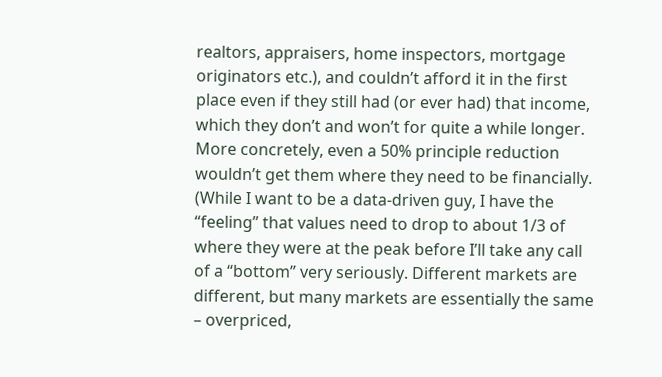realtors, appraisers, home inspectors, mortgage originators etc.), and couldn’t afford it in the first place even if they still had (or ever had) that income, which they don’t and won’t for quite a while longer. More concretely, even a 50% principle reduction wouldn’t get them where they need to be financially. (While I want to be a data-driven guy, I have the “feeling” that values need to drop to about 1/3 of where they were at the peak before I’ll take any call of a “bottom” very seriously. Different markets are different, but many markets are essentially the same – overpriced,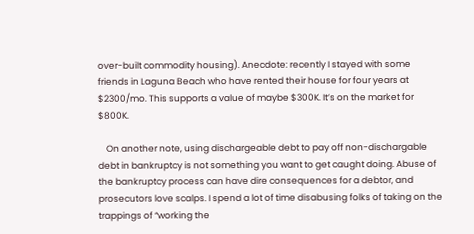over-built commodity housing). Anecdote: recently I stayed with some friends in Laguna Beach who have rented their house for four years at $2300/mo. This supports a value of maybe $300K. It’s on the market for $800K.

    On another note, using dischargeable debt to pay off non-dischargable debt in bankruptcy is not something you want to get caught doing. Abuse of the bankruptcy process can have dire consequences for a debtor, and prosecutors love scalps. I spend a lot of time disabusing folks of taking on the trappings of “working the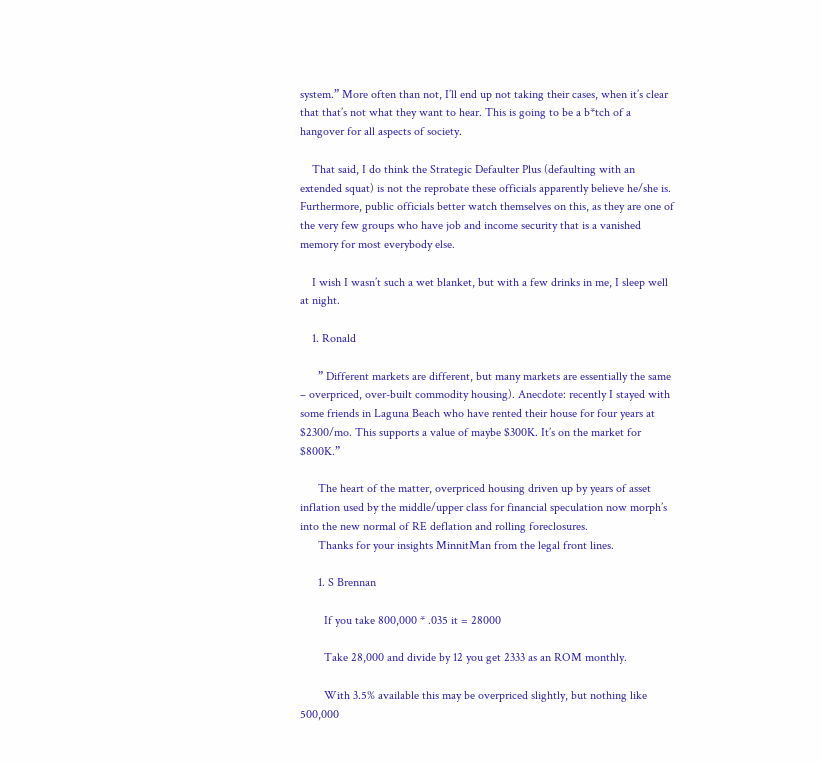system.” More often than not, I’ll end up not taking their cases, when it’s clear that that’s not what they want to hear. This is going to be a b*tch of a hangover for all aspects of society.

    That said, I do think the Strategic Defaulter Plus (defaulting with an extended squat) is not the reprobate these officials apparently believe he/she is. Furthermore, public officials better watch themselves on this, as they are one of the very few groups who have job and income security that is a vanished memory for most everybody else.

    I wish I wasn’t such a wet blanket, but with a few drinks in me, I sleep well at night.

    1. Ronald

      ” Different markets are different, but many markets are essentially the same – overpriced, over-built commodity housing). Anecdote: recently I stayed with some friends in Laguna Beach who have rented their house for four years at $2300/mo. This supports a value of maybe $300K. It’s on the market for $800K.”

      The heart of the matter, overpriced housing driven up by years of asset inflation used by the middle/upper class for financial speculation now morph’s into the new normal of RE deflation and rolling foreclosures.
      Thanks for your insights MinnitMan from the legal front lines.

      1. S Brennan

        If you take 800,000 * .035 it = 28000

        Take 28,000 and divide by 12 you get 2333 as an ROM monthly.

        With 3.5% available this may be overpriced slightly, but nothing like 500,000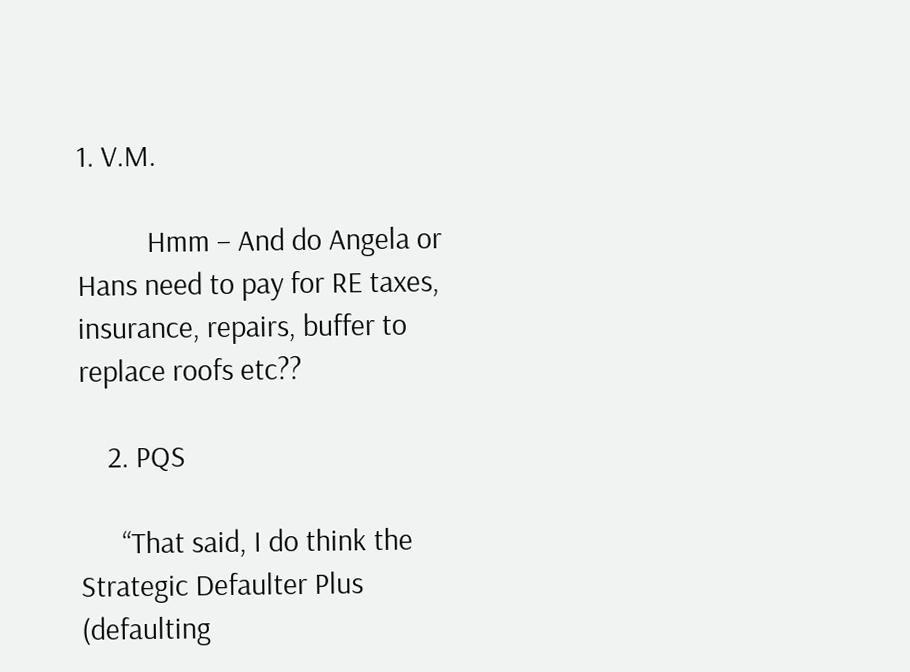1. V.M.

          Hmm – And do Angela or Hans need to pay for RE taxes, insurance, repairs, buffer to replace roofs etc??

    2. PQS

      “That said, I do think the Strategic Defaulter Plus (defaulting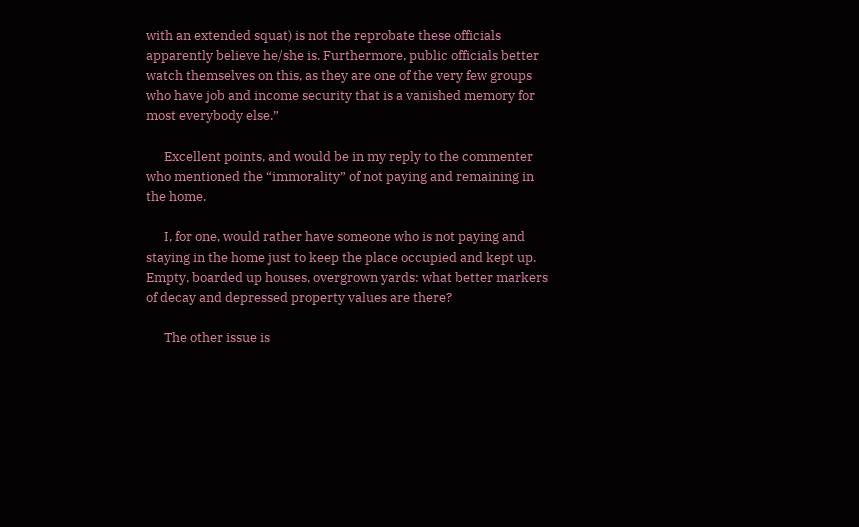with an extended squat) is not the reprobate these officials apparently believe he/she is. Furthermore, public officials better watch themselves on this, as they are one of the very few groups who have job and income security that is a vanished memory for most everybody else.”

      Excellent points, and would be in my reply to the commenter who mentioned the “immorality” of not paying and remaining in the home.

      I, for one, would rather have someone who is not paying and staying in the home just to keep the place occupied and kept up. Empty, boarded up houses, overgrown yards: what better markers of decay and depressed property values are there?

      The other issue is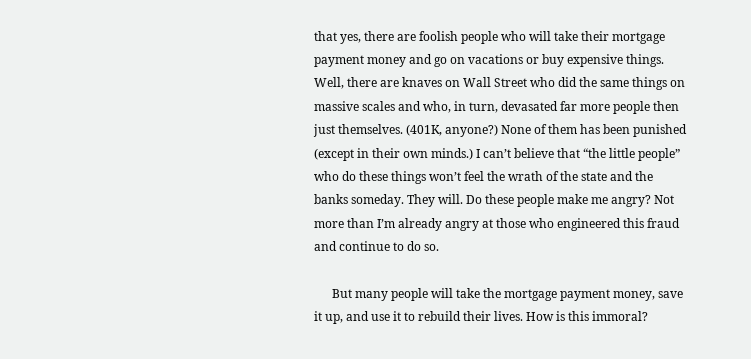that yes, there are foolish people who will take their mortgage payment money and go on vacations or buy expensive things. Well, there are knaves on Wall Street who did the same things on massive scales and who, in turn, devasated far more people then just themselves. (401K, anyone?) None of them has been punished (except in their own minds.) I can’t believe that “the little people” who do these things won’t feel the wrath of the state and the banks someday. They will. Do these people make me angry? Not more than I’m already angry at those who engineered this fraud and continue to do so.

      But many people will take the mortgage payment money, save it up, and use it to rebuild their lives. How is this immoral?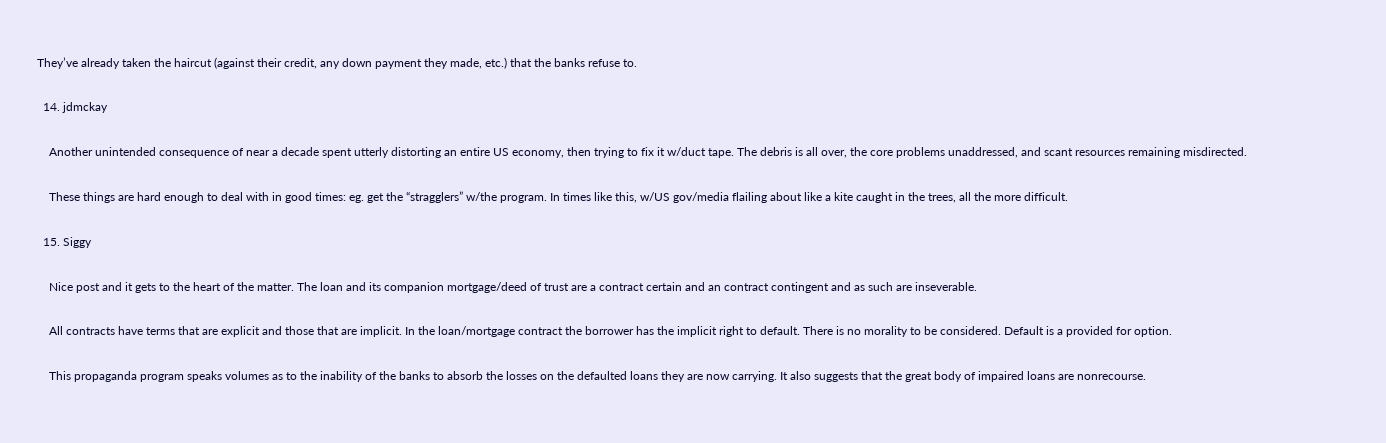They’ve already taken the haircut (against their credit, any down payment they made, etc.) that the banks refuse to.

  14. jdmckay

    Another unintended consequence of near a decade spent utterly distorting an entire US economy, then trying to fix it w/duct tape. The debris is all over, the core problems unaddressed, and scant resources remaining misdirected.

    These things are hard enough to deal with in good times: eg. get the “stragglers” w/the program. In times like this, w/US gov/media flailing about like a kite caught in the trees, all the more difficult.

  15. Siggy

    Nice post and it gets to the heart of the matter. The loan and its companion mortgage/deed of trust are a contract certain and an contract contingent and as such are inseverable.

    All contracts have terms that are explicit and those that are implicit. In the loan/mortgage contract the borrower has the implicit right to default. There is no morality to be considered. Default is a provided for option.

    This propaganda program speaks volumes as to the inability of the banks to absorb the losses on the defaulted loans they are now carrying. It also suggests that the great body of impaired loans are nonrecourse.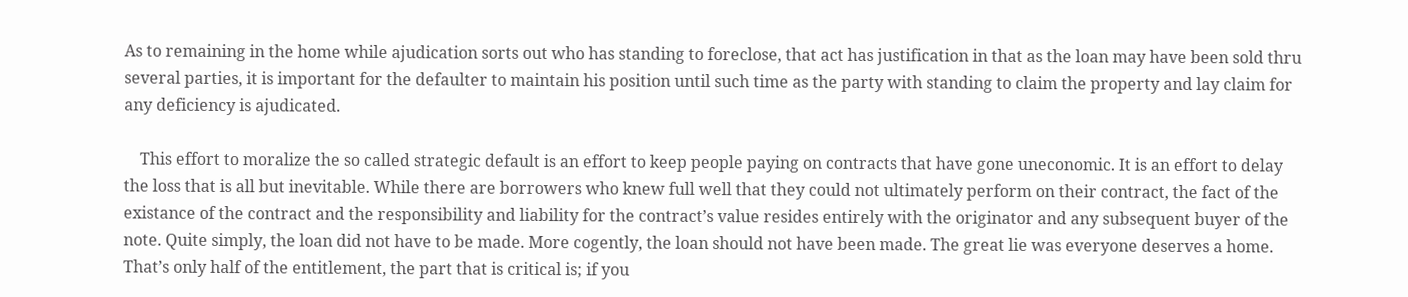As to remaining in the home while ajudication sorts out who has standing to foreclose, that act has justification in that as the loan may have been sold thru several parties, it is important for the defaulter to maintain his position until such time as the party with standing to claim the property and lay claim for any deficiency is ajudicated.

    This effort to moralize the so called strategic default is an effort to keep people paying on contracts that have gone uneconomic. It is an effort to delay the loss that is all but inevitable. While there are borrowers who knew full well that they could not ultimately perform on their contract, the fact of the existance of the contract and the responsibility and liability for the contract’s value resides entirely with the originator and any subsequent buyer of the note. Quite simply, the loan did not have to be made. More cogently, the loan should not have been made. The great lie was everyone deserves a home. That’s only half of the entitlement, the part that is critical is; if you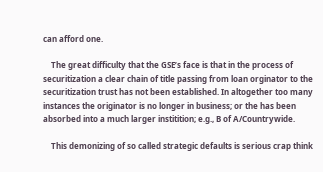can afford one.

    The great difficulty that the GSE’s face is that in the process of securitization a clear chain of title passing from loan orginator to the securitization trust has not been established. In altogether too many instances the originator is no longer in business; or the has been absorbed into a much larger institition; e.g., B of A/Countrywide.

    This demonizing of so called strategic defaults is serious crap think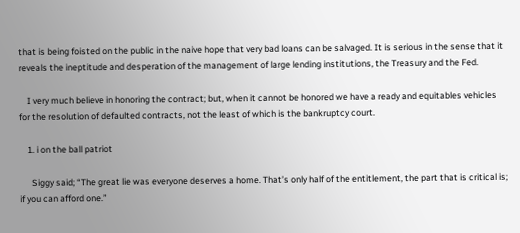that is being foisted on the public in the naive hope that very bad loans can be salvaged. It is serious in the sense that it reveals the ineptitude and desperation of the management of large lending institutions, the Treasury and the Fed.

    I very much believe in honoring the contract; but, when it cannot be honored we have a ready and equitables vehicles for the resolution of defaulted contracts, not the least of which is the bankruptcy court.

    1. i on the ball patriot

      Siggy said; “The great lie was everyone deserves a home. That’s only half of the entitlement, the part that is critical is; if you can afford one.”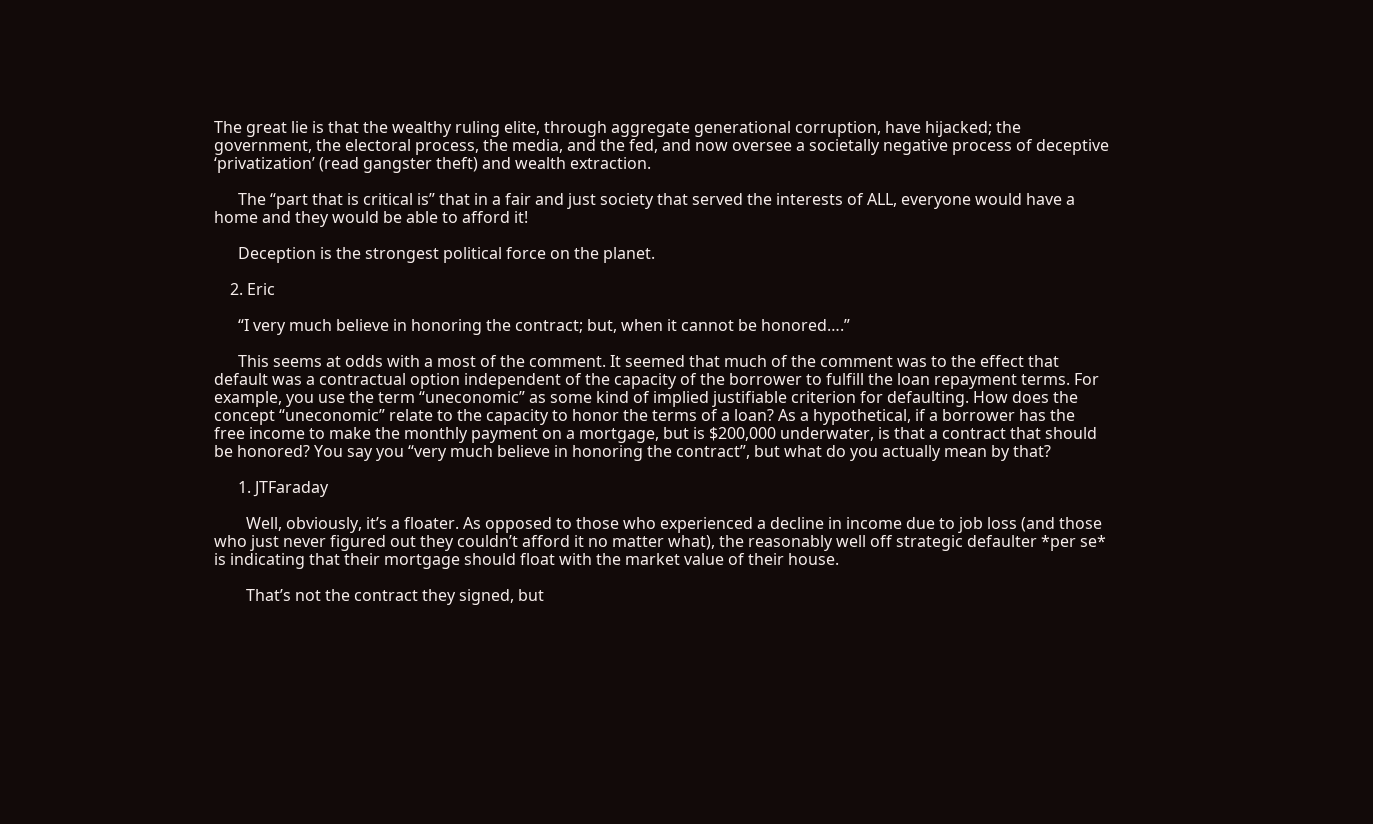The great lie is that the wealthy ruling elite, through aggregate generational corruption, have hijacked; the government, the electoral process, the media, and the fed, and now oversee a societally negative process of deceptive ‘privatization’ (read gangster theft) and wealth extraction.

      The “part that is critical is” that in a fair and just society that served the interests of ALL, everyone would have a home and they would be able to afford it!

      Deception is the strongest political force on the planet.

    2. Eric

      “I very much believe in honoring the contract; but, when it cannot be honored….”

      This seems at odds with a most of the comment. It seemed that much of the comment was to the effect that default was a contractual option independent of the capacity of the borrower to fulfill the loan repayment terms. For example, you use the term “uneconomic” as some kind of implied justifiable criterion for defaulting. How does the concept “uneconomic” relate to the capacity to honor the terms of a loan? As a hypothetical, if a borrower has the free income to make the monthly payment on a mortgage, but is $200,000 underwater, is that a contract that should be honored? You say you “very much believe in honoring the contract”, but what do you actually mean by that?

      1. JTFaraday

        Well, obviously, it’s a floater. As opposed to those who experienced a decline in income due to job loss (and those who just never figured out they couldn’t afford it no matter what), the reasonably well off strategic defaulter *per se* is indicating that their mortgage should float with the market value of their house.

        That’s not the contract they signed, but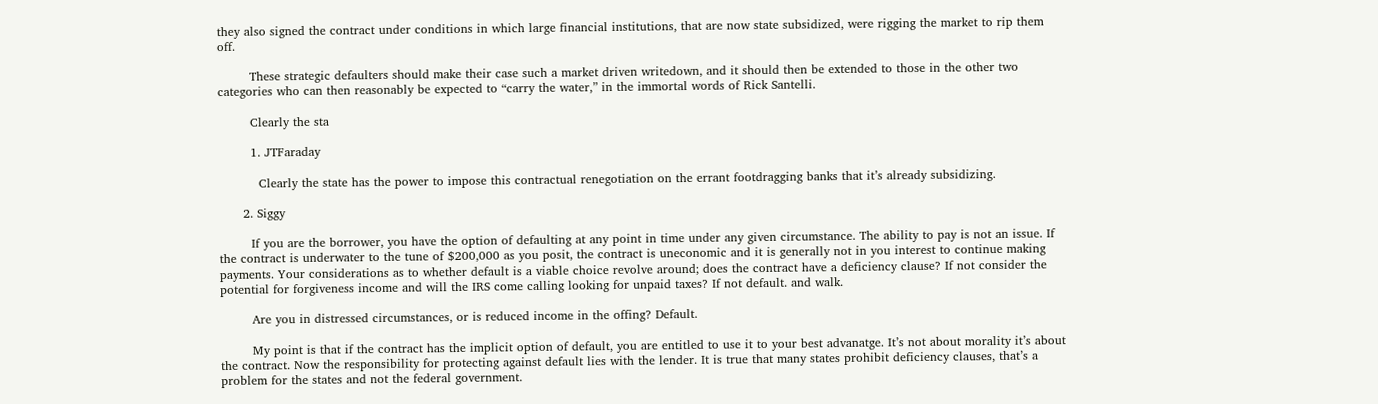they also signed the contract under conditions in which large financial institutions, that are now state subsidized, were rigging the market to rip them off.

        These strategic defaulters should make their case such a market driven writedown, and it should then be extended to those in the other two categories who can then reasonably be expected to “carry the water,” in the immortal words of Rick Santelli.

        Clearly the sta

        1. JTFaraday

          Clearly the state has the power to impose this contractual renegotiation on the errant footdragging banks that it’s already subsidizing.

      2. Siggy

        If you are the borrower, you have the option of defaulting at any point in time under any given circumstance. The ability to pay is not an issue. If the contract is underwater to the tune of $200,000 as you posit, the contract is uneconomic and it is generally not in you interest to continue making payments. Your considerations as to whether default is a viable choice revolve around; does the contract have a deficiency clause? If not consider the potential for forgiveness income and will the IRS come calling looking for unpaid taxes? If not default. and walk.

        Are you in distressed circumstances, or is reduced income in the offing? Default.

        My point is that if the contract has the implicit option of default, you are entitled to use it to your best advanatge. It’s not about morality it’s about the contract. Now the responsibility for protecting against default lies with the lender. It is true that many states prohibit deficiency clauses, that’s a problem for the states and not the federal government.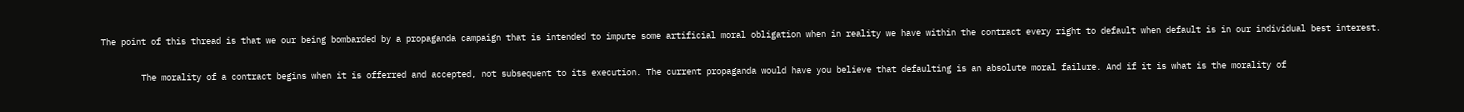The point of this thread is that we our being bombarded by a propaganda campaign that is intended to impute some artificial moral obligation when in reality we have within the contract every right to default when default is in our individual best interest.

        The morality of a contract begins when it is offerred and accepted, not subsequent to its execution. The current propaganda would have you believe that defaulting is an absolute moral failure. And if it is what is the morality of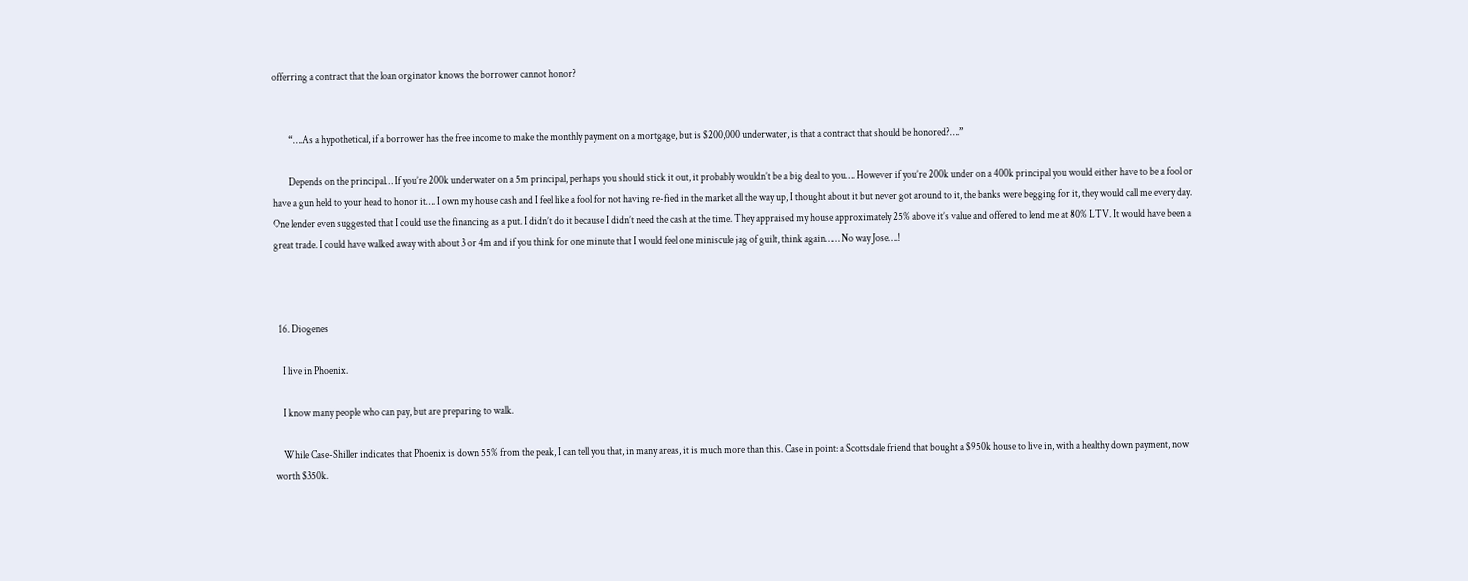offerring a contract that the loan orginator knows the borrower cannot honor?


        “….As a hypothetical, if a borrower has the free income to make the monthly payment on a mortgage, but is $200,000 underwater, is that a contract that should be honored?….”

        Depends on the principal… If you’re 200k underwater on a 5m principal, perhaps you should stick it out, it probably wouldn’t be a big deal to you…. However if you’re 200k under on a 400k principal you would either have to be a fool or have a gun held to your head to honor it…. I own my house cash and I feel like a fool for not having re-fied in the market all the way up, I thought about it but never got around to it, the banks were begging for it, they would call me every day. One lender even suggested that I could use the financing as a put. I didn’t do it because I didn’t need the cash at the time. They appraised my house approximately 25% above it’s value and offered to lend me at 80% LTV. It would have been a great trade. I could have walked away with about 3 or 4m and if you think for one minute that I would feel one miniscule jag of guilt, think again…… No way Jose….!



  16. Diogenes

    I live in Phoenix.

    I know many people who can pay, but are preparing to walk.

    While Case-Shiller indicates that Phoenix is down 55% from the peak, I can tell you that, in many areas, it is much more than this. Case in point: a Scottsdale friend that bought a $950k house to live in, with a healthy down payment, now worth $350k.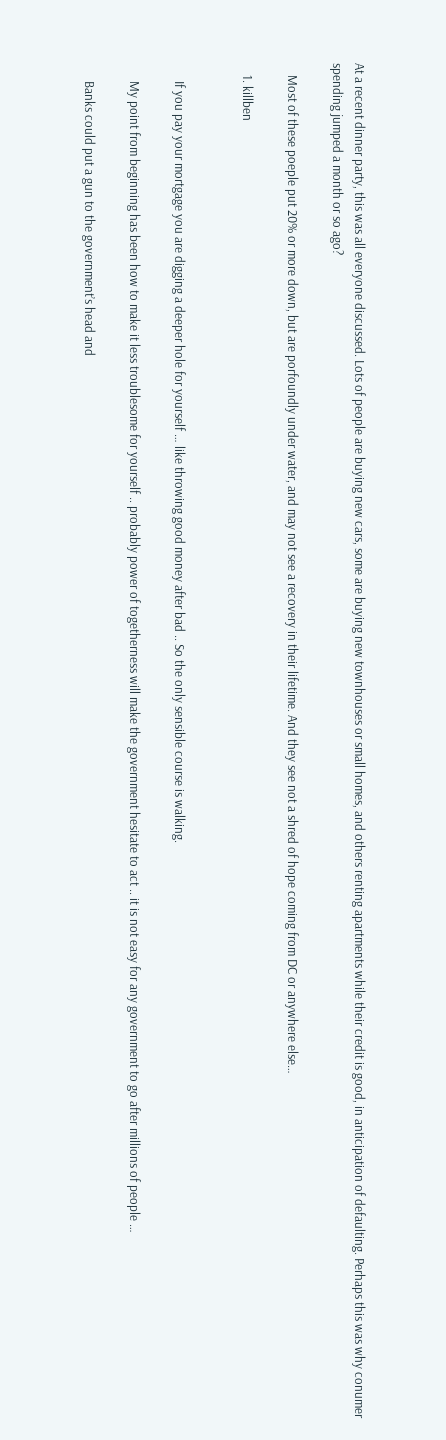At a recent dinner party, this was all everyone discussed. Lots of people are buying new cars, some are buying new townhouses or small homes, and others renting apartments while their credit is good, in anticipation of defaulting. Perhaps this was why conumer spending jumped a month or so ago?

    Most of these poeple put 20% or more down, but are porfoundly under water, and may not see a recovery in their lifetime. And they see not a shred of hope coming from DC or anywhere else…

    1. killben


      If you pay your mortgage you are digging a deeper hole for yourself … like throwing good money after bad .. So the only sensible course is walking.

      My point from beginning has been how to make it less troublesome for yourself .. probably power of togetherness will make the government hesitate to act .. it is not easy for any government to go after millions of people …

      Banks could put a gun to the government’s head and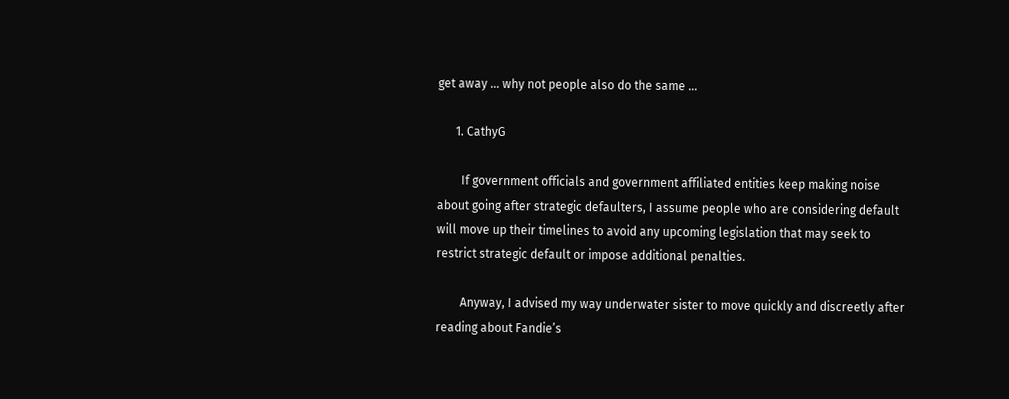get away … why not people also do the same …

      1. CathyG

        If government officials and government affiliated entities keep making noise about going after strategic defaulters, I assume people who are considering default will move up their timelines to avoid any upcoming legislation that may seek to restrict strategic default or impose additional penalties.

        Anyway, I advised my way underwater sister to move quickly and discreetly after reading about Fandie’s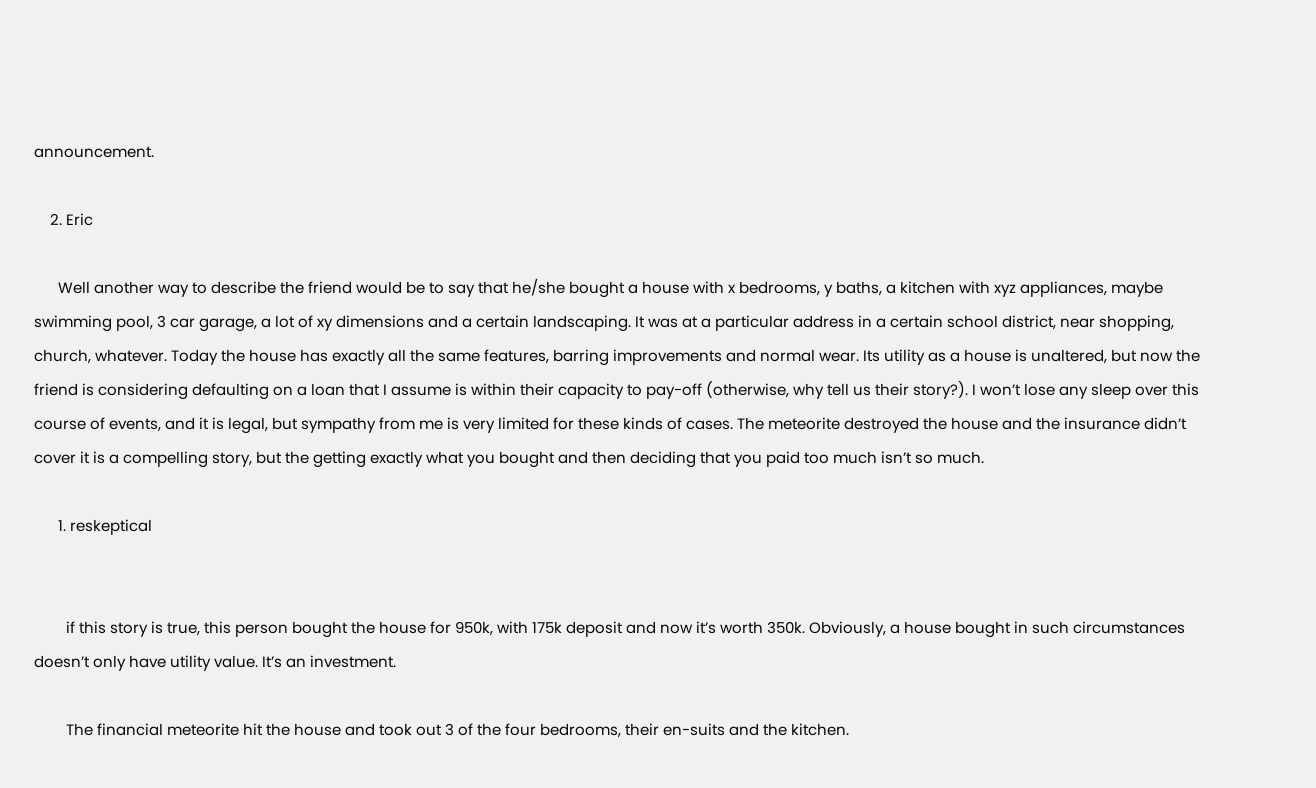announcement.

    2. Eric

      Well another way to describe the friend would be to say that he/she bought a house with x bedrooms, y baths, a kitchen with xyz appliances, maybe swimming pool, 3 car garage, a lot of xy dimensions and a certain landscaping. It was at a particular address in a certain school district, near shopping, church, whatever. Today the house has exactly all the same features, barring improvements and normal wear. Its utility as a house is unaltered, but now the friend is considering defaulting on a loan that I assume is within their capacity to pay-off (otherwise, why tell us their story?). I won’t lose any sleep over this course of events, and it is legal, but sympathy from me is very limited for these kinds of cases. The meteorite destroyed the house and the insurance didn’t cover it is a compelling story, but the getting exactly what you bought and then deciding that you paid too much isn’t so much.

      1. reskeptical


        if this story is true, this person bought the house for 950k, with 175k deposit and now it’s worth 350k. Obviously, a house bought in such circumstances doesn’t only have utility value. It’s an investment.

        The financial meteorite hit the house and took out 3 of the four bedrooms, their en-suits and the kitchen.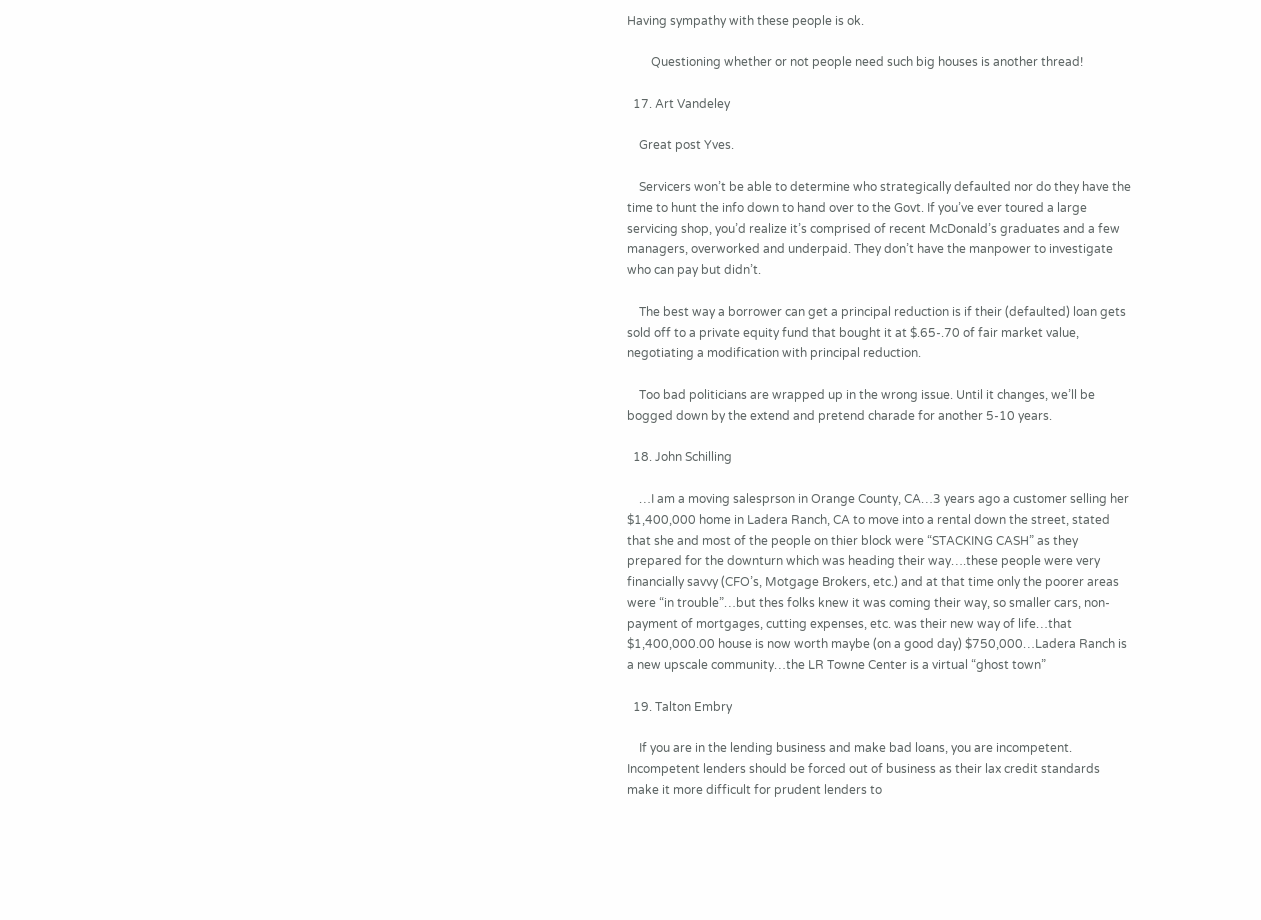Having sympathy with these people is ok.

        Questioning whether or not people need such big houses is another thread!

  17. Art Vandeley

    Great post Yves.

    Servicers won’t be able to determine who strategically defaulted nor do they have the time to hunt the info down to hand over to the Govt. If you’ve ever toured a large servicing shop, you’d realize it’s comprised of recent McDonald’s graduates and a few managers, overworked and underpaid. They don’t have the manpower to investigate who can pay but didn’t.

    The best way a borrower can get a principal reduction is if their (defaulted) loan gets sold off to a private equity fund that bought it at $.65-.70 of fair market value, negotiating a modification with principal reduction.

    Too bad politicians are wrapped up in the wrong issue. Until it changes, we’ll be bogged down by the extend and pretend charade for another 5-10 years.

  18. John Schilling

    …I am a moving salesprson in Orange County, CA…3 years ago a customer selling her $1,400,000 home in Ladera Ranch, CA to move into a rental down the street, stated that she and most of the people on thier block were “STACKING CASH” as they prepared for the downturn which was heading their way….these people were very financially savvy (CFO’s, Motgage Brokers, etc.) and at that time only the poorer areas were “in trouble”…but thes folks knew it was coming their way, so smaller cars, non-payment of mortgages, cutting expenses, etc. was their new way of life…that $1,400,000.00 house is now worth maybe (on a good day) $750,000…Ladera Ranch is a new upscale community…the LR Towne Center is a virtual “ghost town”

  19. Talton Embry

    If you are in the lending business and make bad loans, you are incompetent. Incompetent lenders should be forced out of business as their lax credit standards make it more difficult for prudent lenders to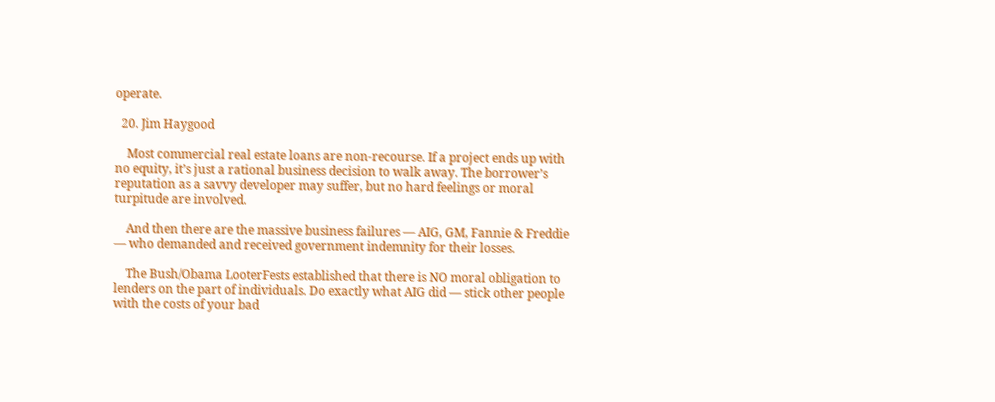operate.

  20. Jim Haygood

    Most commercial real estate loans are non-recourse. If a project ends up with no equity, it’s just a rational business decision to walk away. The borrower’s reputation as a savvy developer may suffer, but no hard feelings or moral turpitude are involved.

    And then there are the massive business failures — AIG, GM, Fannie & Freddie — who demanded and received government indemnity for their losses.

    The Bush/Obama LooterFests established that there is NO moral obligation to lenders on the part of individuals. Do exactly what AIG did — stick other people with the costs of your bad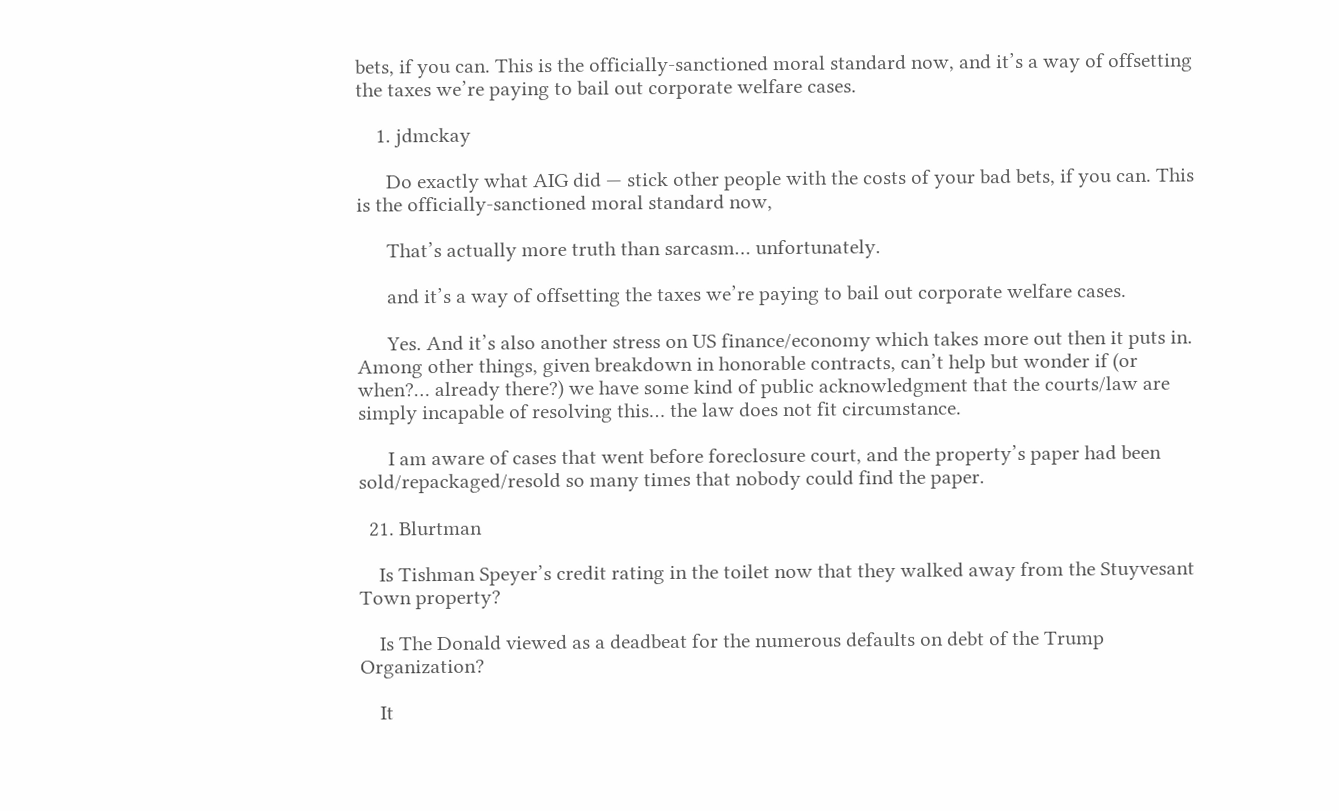bets, if you can. This is the officially-sanctioned moral standard now, and it’s a way of offsetting the taxes we’re paying to bail out corporate welfare cases.

    1. jdmckay

      Do exactly what AIG did — stick other people with the costs of your bad bets, if you can. This is the officially-sanctioned moral standard now,

      That’s actually more truth than sarcasm… unfortunately.

      and it’s a way of offsetting the taxes we’re paying to bail out corporate welfare cases.

      Yes. And it’s also another stress on US finance/economy which takes more out then it puts in. Among other things, given breakdown in honorable contracts, can’t help but wonder if (or when?… already there?) we have some kind of public acknowledgment that the courts/law are simply incapable of resolving this… the law does not fit circumstance.

      I am aware of cases that went before foreclosure court, and the property’s paper had been sold/repackaged/resold so many times that nobody could find the paper.

  21. Blurtman

    Is Tishman Speyer’s credit rating in the toilet now that they walked away from the Stuyvesant Town property?

    Is The Donald viewed as a deadbeat for the numerous defaults on debt of the Trump Organization?

    It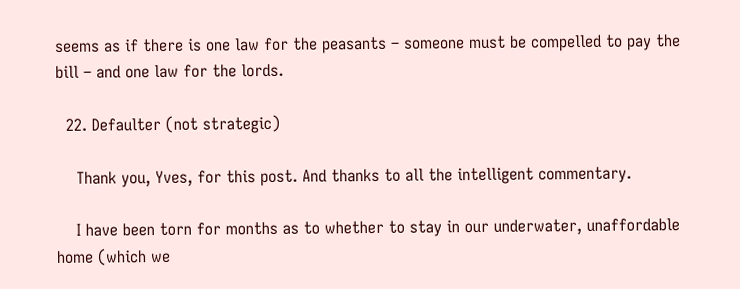seems as if there is one law for the peasants – someone must be compelled to pay the bill – and one law for the lords.

  22. Defaulter (not strategic)

    Thank you, Yves, for this post. And thanks to all the intelligent commentary.

    I have been torn for months as to whether to stay in our underwater, unaffordable home (which we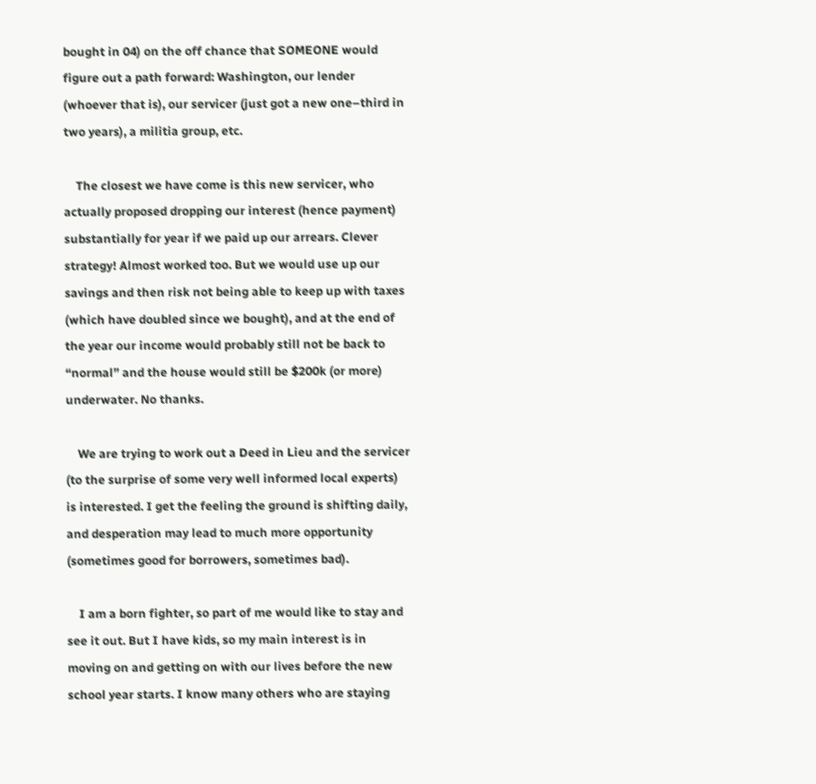bought in 04) on the off chance that SOMEONE would figure out a path forward: Washington, our lender (whoever that is), our servicer (just got a new one–third in two years), a militia group, etc.

    The closest we have come is this new servicer, who actually proposed dropping our interest (hence payment) substantially for year if we paid up our arrears. Clever strategy! Almost worked too. But we would use up our savings and then risk not being able to keep up with taxes (which have doubled since we bought), and at the end of the year our income would probably still not be back to “normal” and the house would still be $200k (or more) underwater. No thanks.

    We are trying to work out a Deed in Lieu and the servicer (to the surprise of some very well informed local experts) is interested. I get the feeling the ground is shifting daily, and desperation may lead to much more opportunity (sometimes good for borrowers, sometimes bad).

    I am a born fighter, so part of me would like to stay and see it out. But I have kids, so my main interest is in moving on and getting on with our lives before the new school year starts. I know many others who are staying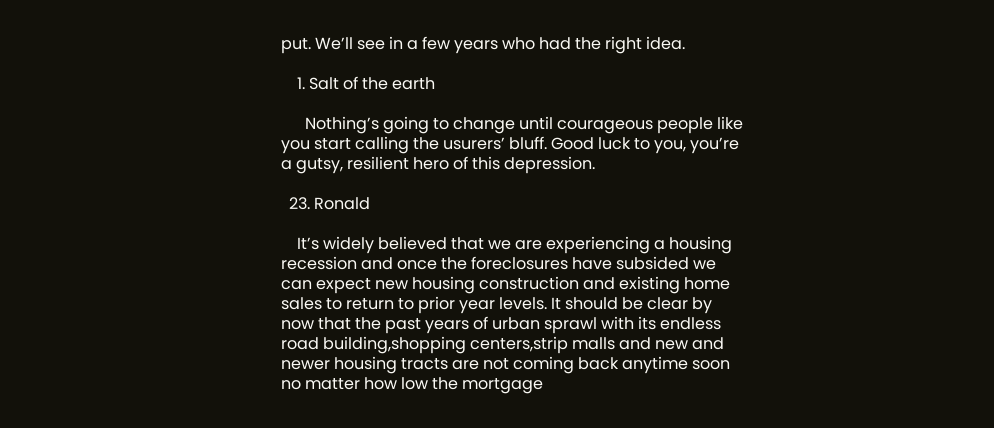put. We’ll see in a few years who had the right idea.

    1. Salt of the earth

      Nothing’s going to change until courageous people like you start calling the usurers’ bluff. Good luck to you, you’re a gutsy, resilient hero of this depression.

  23. Ronald

    It’s widely believed that we are experiencing a housing recession and once the foreclosures have subsided we can expect new housing construction and existing home sales to return to prior year levels. It should be clear by now that the past years of urban sprawl with its endless road building,shopping centers,strip malls and new and newer housing tracts are not coming back anytime soon no matter how low the mortgage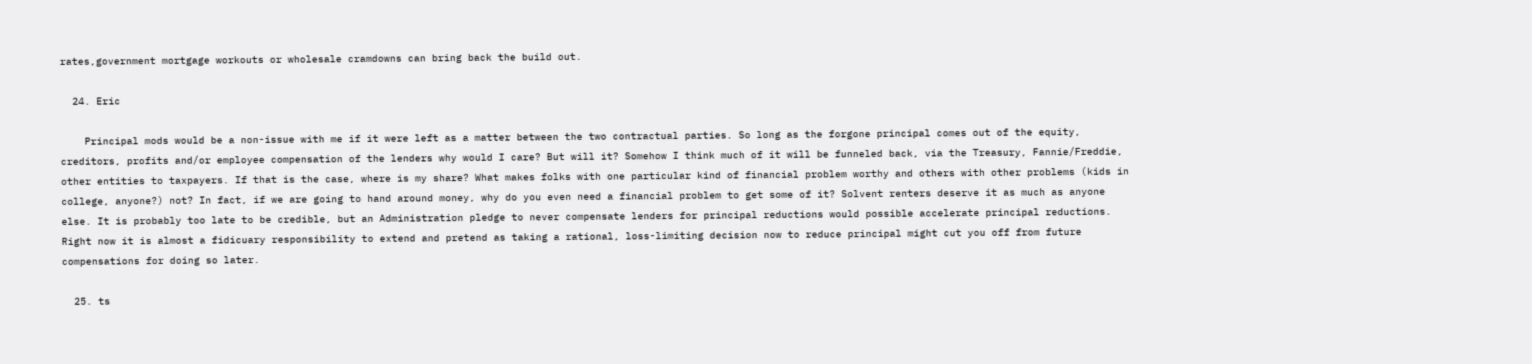rates,government mortgage workouts or wholesale cramdowns can bring back the build out.

  24. Eric

    Principal mods would be a non-issue with me if it were left as a matter between the two contractual parties. So long as the forgone principal comes out of the equity, creditors, profits and/or employee compensation of the lenders why would I care? But will it? Somehow I think much of it will be funneled back, via the Treasury, Fannie/Freddie, other entities to taxpayers. If that is the case, where is my share? What makes folks with one particular kind of financial problem worthy and others with other problems (kids in college, anyone?) not? In fact, if we are going to hand around money, why do you even need a financial problem to get some of it? Solvent renters deserve it as much as anyone else. It is probably too late to be credible, but an Administration pledge to never compensate lenders for principal reductions would possible accelerate principal reductions. Right now it is almost a fidicuary responsibility to extend and pretend as taking a rational, loss-limiting decision now to reduce principal might cut you off from future compensations for doing so later.

  25. ts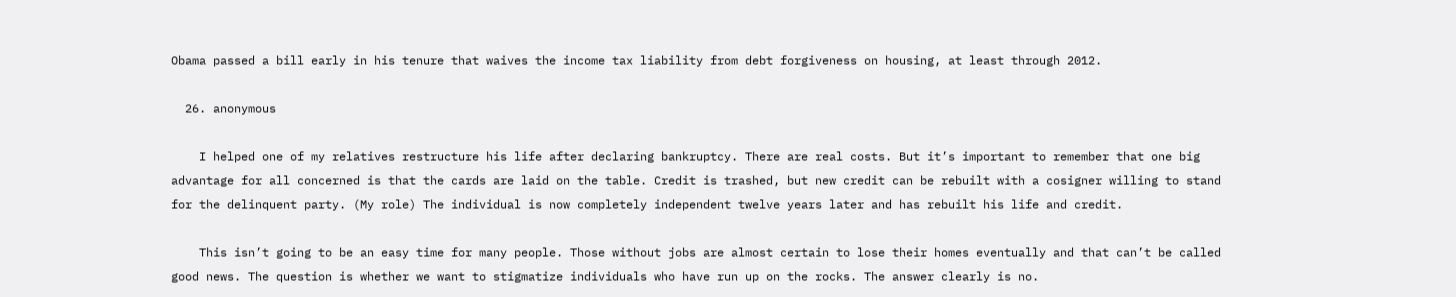Obama passed a bill early in his tenure that waives the income tax liability from debt forgiveness on housing, at least through 2012.

  26. anonymous

    I helped one of my relatives restructure his life after declaring bankruptcy. There are real costs. But it’s important to remember that one big advantage for all concerned is that the cards are laid on the table. Credit is trashed, but new credit can be rebuilt with a cosigner willing to stand for the delinquent party. (My role) The individual is now completely independent twelve years later and has rebuilt his life and credit.

    This isn’t going to be an easy time for many people. Those without jobs are almost certain to lose their homes eventually and that can’t be called good news. The question is whether we want to stigmatize individuals who have run up on the rocks. The answer clearly is no.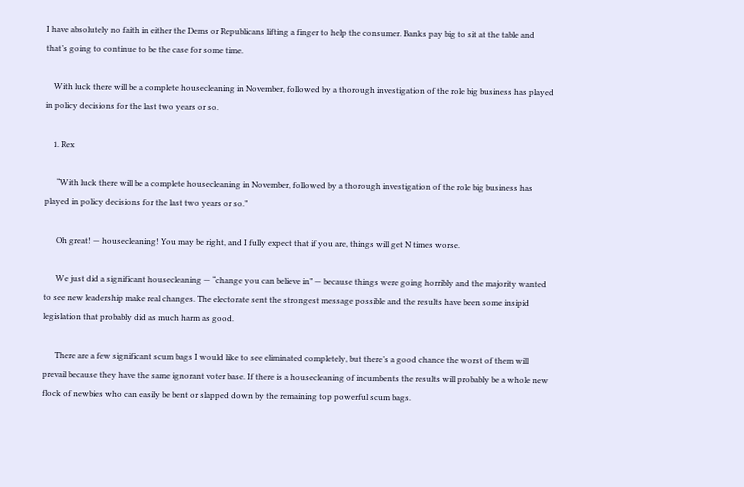I have absolutely no faith in either the Dems or Republicans lifting a finger to help the consumer. Banks pay big to sit at the table and that’s going to continue to be the case for some time.

    With luck there will be a complete housecleaning in November, followed by a thorough investigation of the role big business has played in policy decisions for the last two years or so.

    1. Rex

      “With luck there will be a complete housecleaning in November, followed by a thorough investigation of the role big business has played in policy decisions for the last two years or so.”

      Oh great! — housecleaning! You may be right, and I fully expect that if you are, things will get N times worse.

      We just did a significant housecleaning — “change you can believe in” — because things were going horribly and the majority wanted to see new leadership make real changes. The electorate sent the strongest message possible and the results have been some insipid legislation that probably did as much harm as good.

      There are a few significant scum bags I would like to see eliminated completely, but there’s a good chance the worst of them will prevail because they have the same ignorant voter base. If there is a housecleaning of incumbents the results will probably be a whole new flock of newbies who can easily be bent or slapped down by the remaining top powerful scum bags.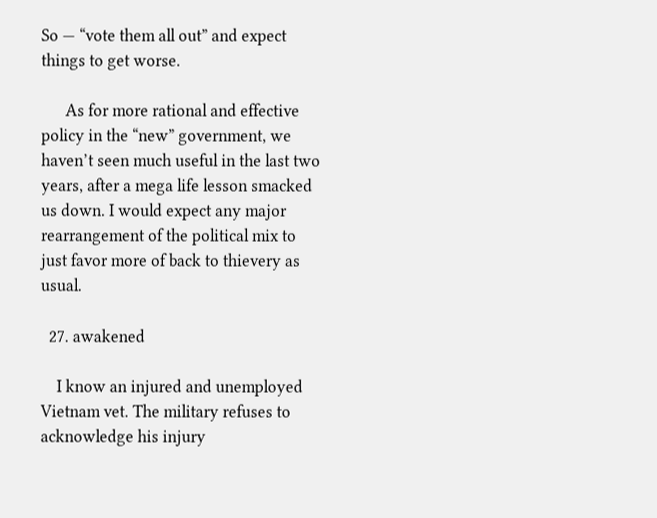So — “vote them all out” and expect things to get worse.

      As for more rational and effective policy in the “new” government, we haven’t seen much useful in the last two years, after a mega life lesson smacked us down. I would expect any major rearrangement of the political mix to just favor more of back to thievery as usual.

  27. awakened

    I know an injured and unemployed Vietnam vet. The military refuses to acknowledge his injury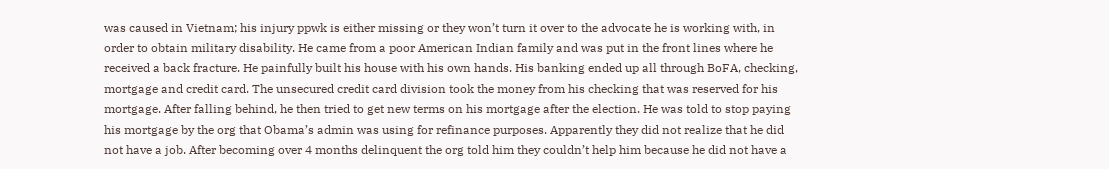was caused in Vietnam; his injury ppwk is either missing or they won’t turn it over to the advocate he is working with, in order to obtain military disability. He came from a poor American Indian family and was put in the front lines where he received a back fracture. He painfully built his house with his own hands. His banking ended up all through BoFA, checking, mortgage and credit card. The unsecured credit card division took the money from his checking that was reserved for his mortgage. After falling behind, he then tried to get new terms on his mortgage after the election. He was told to stop paying his mortgage by the org that Obama’s admin was using for refinance purposes. Apparently they did not realize that he did not have a job. After becoming over 4 months delinquent the org told him they couldn’t help him because he did not have a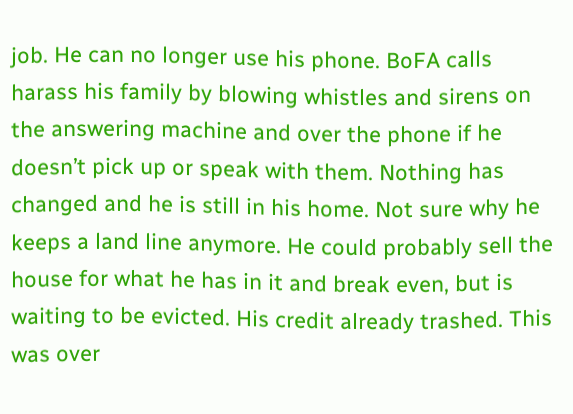job. He can no longer use his phone. BoFA calls harass his family by blowing whistles and sirens on the answering machine and over the phone if he doesn’t pick up or speak with them. Nothing has changed and he is still in his home. Not sure why he keeps a land line anymore. He could probably sell the house for what he has in it and break even, but is waiting to be evicted. His credit already trashed. This was over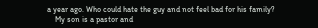a year ago. Who could hate the guy and not feel bad for his family?
    My son is a pastor and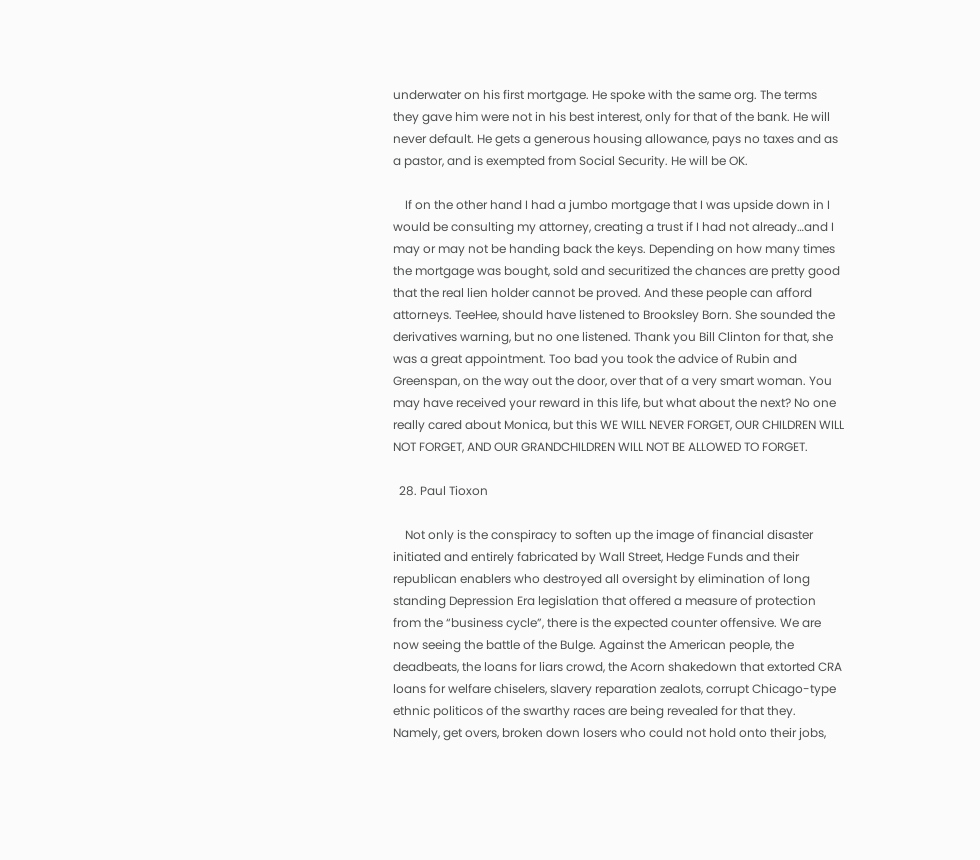underwater on his first mortgage. He spoke with the same org. The terms they gave him were not in his best interest, only for that of the bank. He will never default. He gets a generous housing allowance, pays no taxes and as a pastor, and is exempted from Social Security. He will be OK.

    If on the other hand I had a jumbo mortgage that I was upside down in I would be consulting my attorney, creating a trust if I had not already…and I may or may not be handing back the keys. Depending on how many times the mortgage was bought, sold and securitized the chances are pretty good that the real lien holder cannot be proved. And these people can afford attorneys. TeeHee, should have listened to Brooksley Born. She sounded the derivatives warning, but no one listened. Thank you Bill Clinton for that, she was a great appointment. Too bad you took the advice of Rubin and Greenspan, on the way out the door, over that of a very smart woman. You may have received your reward in this life, but what about the next? No one really cared about Monica, but this WE WILL NEVER FORGET, OUR CHILDREN WILL NOT FORGET, AND OUR GRANDCHILDREN WILL NOT BE ALLOWED TO FORGET.

  28. Paul Tioxon

    Not only is the conspiracy to soften up the image of financial disaster initiated and entirely fabricated by Wall Street, Hedge Funds and their republican enablers who destroyed all oversight by elimination of long standing Depression Era legislation that offered a measure of protection from the “business cycle”, there is the expected counter offensive. We are now seeing the battle of the Bulge. Against the American people, the deadbeats, the loans for liars crowd, the Acorn shakedown that extorted CRA loans for welfare chiselers, slavery reparation zealots, corrupt Chicago-type ethnic politicos of the swarthy races are being revealed for that they. Namely, get overs, broken down losers who could not hold onto their jobs,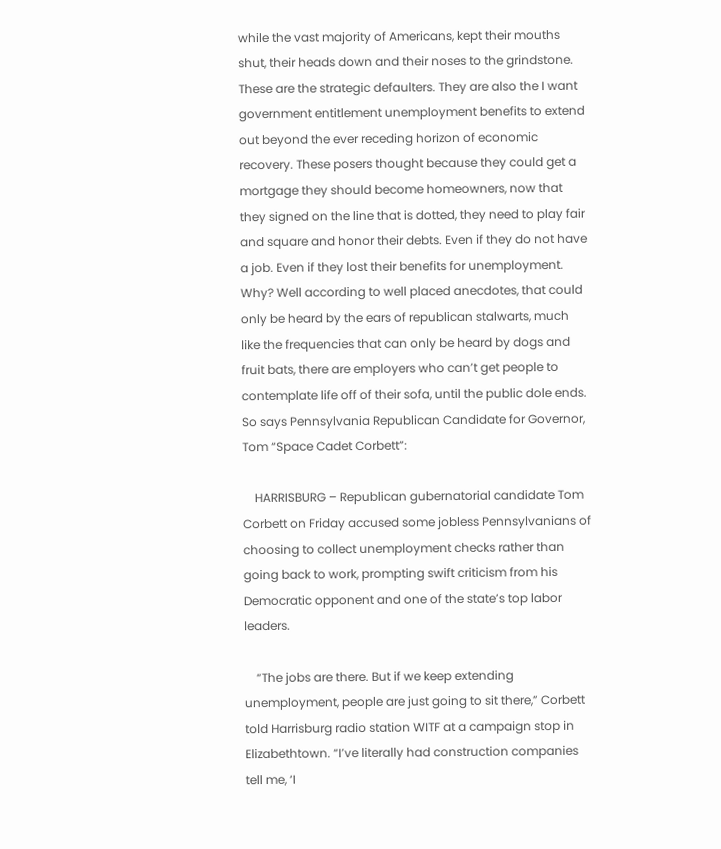while the vast majority of Americans, kept their mouths shut, their heads down and their noses to the grindstone. These are the strategic defaulters. They are also the I want government entitlement unemployment benefits to extend out beyond the ever receding horizon of economic recovery. These posers thought because they could get a mortgage they should become homeowners, now that they signed on the line that is dotted, they need to play fair and square and honor their debts. Even if they do not have a job. Even if they lost their benefits for unemployment. Why? Well according to well placed anecdotes, that could only be heard by the ears of republican stalwarts, much like the frequencies that can only be heard by dogs and fruit bats, there are employers who can’t get people to contemplate life off of their sofa, until the public dole ends. So says Pennsylvania Republican Candidate for Governor, Tom “Space Cadet Corbett”:

    HARRISBURG – Republican gubernatorial candidate Tom Corbett on Friday accused some jobless Pennsylvanians of choosing to collect unemployment checks rather than going back to work, prompting swift criticism from his Democratic opponent and one of the state’s top labor leaders.

    “The jobs are there. But if we keep extending unemployment, people are just going to sit there,” Corbett told Harrisburg radio station WITF at a campaign stop in Elizabethtown. “I’ve literally had construction companies tell me, ‘I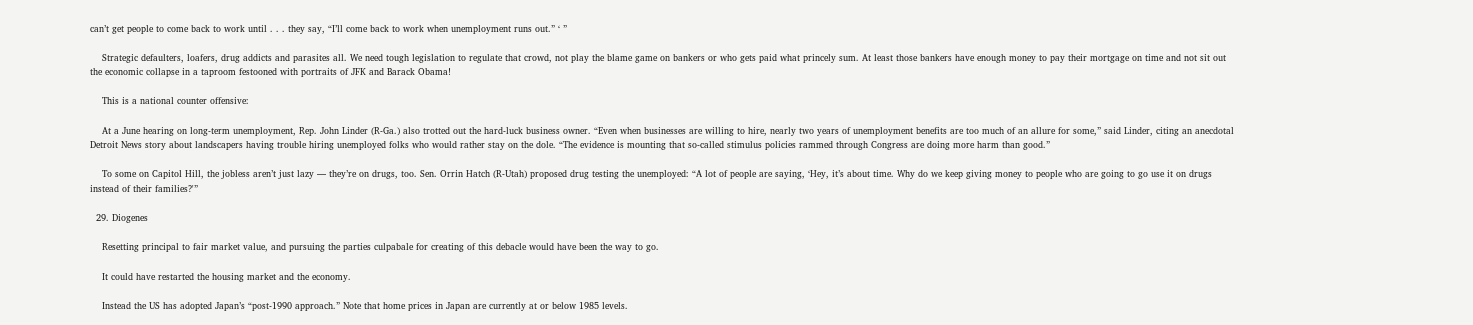can’t get people to come back to work until . . . they say, “I’ll come back to work when unemployment runs out.” ‘ ”

    Strategic defaulters, loafers, drug addicts and parasites all. We need tough legislation to regulate that crowd, not play the blame game on bankers or who gets paid what princely sum. At least those bankers have enough money to pay their mortgage on time and not sit out the economic collapse in a taproom festooned with portraits of JFK and Barack Obama!

    This is a national counter offensive:

    At a June hearing on long-term unemployment, Rep. John Linder (R-Ga.) also trotted out the hard-luck business owner. “Even when businesses are willing to hire, nearly two years of unemployment benefits are too much of an allure for some,” said Linder, citing an anecdotal Detroit News story about landscapers having trouble hiring unemployed folks who would rather stay on the dole. “The evidence is mounting that so-called stimulus policies rammed through Congress are doing more harm than good.”

    To some on Capitol Hill, the jobless aren’t just lazy — they’re on drugs, too. Sen. Orrin Hatch (R-Utah) proposed drug testing the unemployed: “A lot of people are saying, ‘Hey, it’s about time. Why do we keep giving money to people who are going to go use it on drugs instead of their families?'”

  29. Diogenes

    Resetting principal to fair market value, and pursuing the parties culpabale for creating of this debacle would have been the way to go.

    It could have restarted the housing market and the economy.

    Instead the US has adopted Japan’s “post-1990 approach.” Note that home prices in Japan are currently at or below 1985 levels.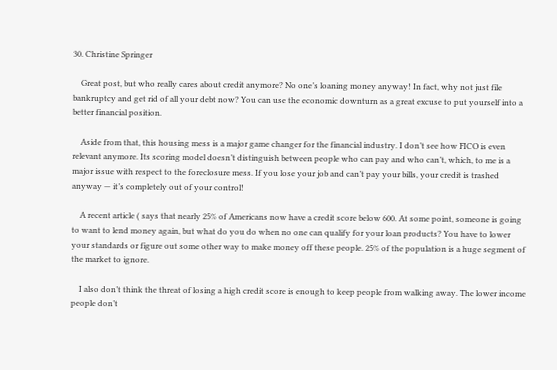30. Christine Springer

    Great post, but who really cares about credit anymore? No one’s loaning money anyway! In fact, why not just file bankruptcy and get rid of all your debt now? You can use the economic downturn as a great excuse to put yourself into a better financial position.

    Aside from that, this housing mess is a major game changer for the financial industry. I don’t see how FICO is even relevant anymore. Its scoring model doesn’t distinguish between people who can pay and who can’t, which, to me is a major issue with respect to the foreclosure mess. If you lose your job and can’t pay your bills, your credit is trashed anyway — it’s completely out of your control!

    A recent article ( says that nearly 25% of Americans now have a credit score below 600. At some point, someone is going to want to lend money again, but what do you do when no one can qualify for your loan products? You have to lower your standards or figure out some other way to make money off these people. 25% of the population is a huge segment of the market to ignore.

    I also don’t think the threat of losing a high credit score is enough to keep people from walking away. The lower income people don’t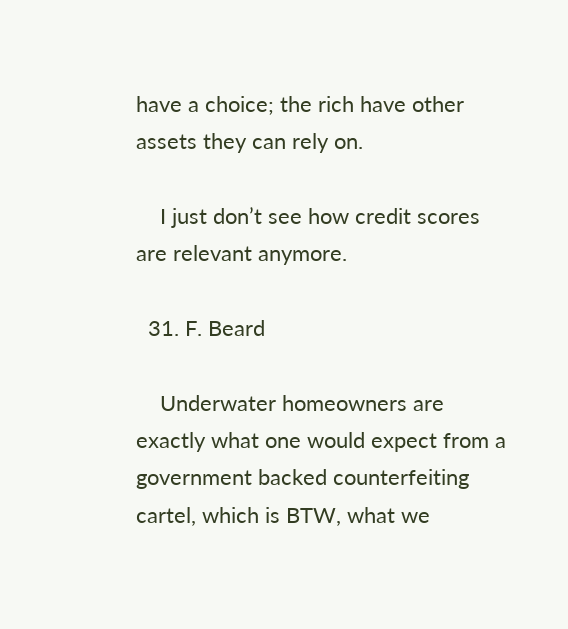have a choice; the rich have other assets they can rely on.

    I just don’t see how credit scores are relevant anymore.

  31. F. Beard

    Underwater homeowners are exactly what one would expect from a government backed counterfeiting cartel, which is BTW, what we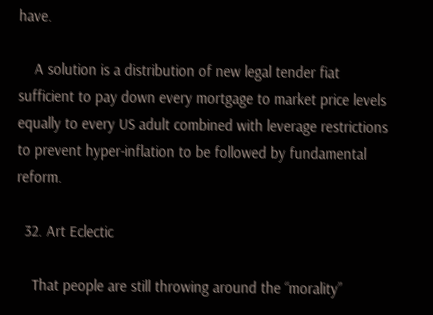have.

    A solution is a distribution of new legal tender fiat sufficient to pay down every mortgage to market price levels equally to every US adult combined with leverage restrictions to prevent hyper-inflation to be followed by fundamental reform.

  32. Art Eclectic

    That people are still throwing around the “morality”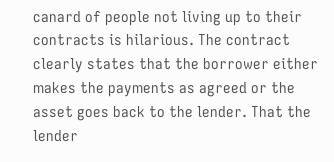canard of people not living up to their contracts is hilarious. The contract clearly states that the borrower either makes the payments as agreed or the asset goes back to the lender. That the lender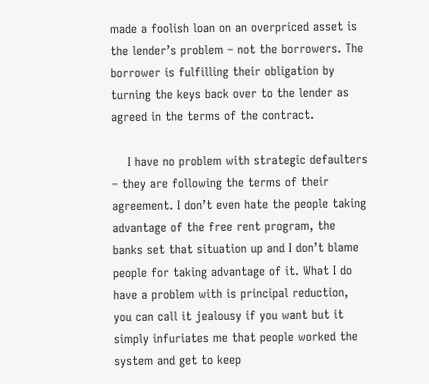made a foolish loan on an overpriced asset is the lender’s problem – not the borrowers. The borrower is fulfilling their obligation by turning the keys back over to the lender as agreed in the terms of the contract.

    I have no problem with strategic defaulters – they are following the terms of their agreement. I don’t even hate the people taking advantage of the free rent program, the banks set that situation up and I don’t blame people for taking advantage of it. What I do have a problem with is principal reduction, you can call it jealousy if you want but it simply infuriates me that people worked the system and get to keep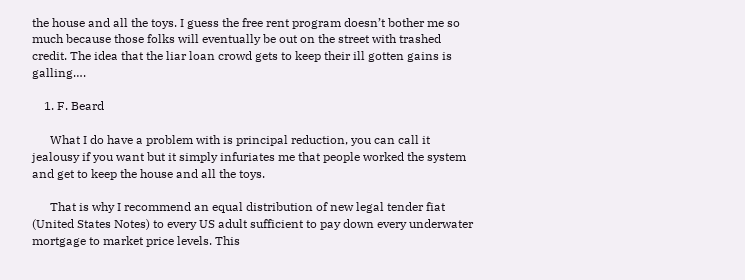the house and all the toys. I guess the free rent program doesn’t bother me so much because those folks will eventually be out on the street with trashed credit. The idea that the liar loan crowd gets to keep their ill gotten gains is galling….

    1. F. Beard

      What I do have a problem with is principal reduction, you can call it jealousy if you want but it simply infuriates me that people worked the system and get to keep the house and all the toys.

      That is why I recommend an equal distribution of new legal tender fiat (United States Notes) to every US adult sufficient to pay down every underwater mortgage to market price levels. This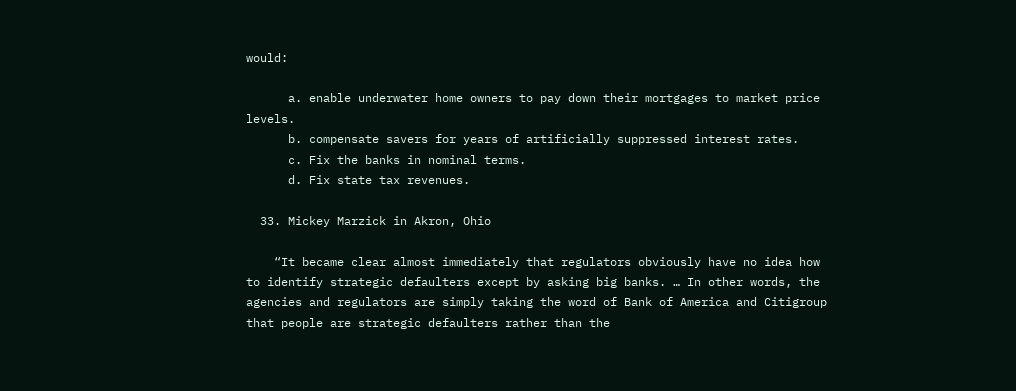would:

      a. enable underwater home owners to pay down their mortgages to market price levels.
      b. compensate savers for years of artificially suppressed interest rates.
      c. Fix the banks in nominal terms.
      d. Fix state tax revenues.

  33. Mickey Marzick in Akron, Ohio

    “It became clear almost immediately that regulators obviously have no idea how to identify strategic defaulters except by asking big banks. … In other words, the agencies and regulators are simply taking the word of Bank of America and Citigroup that people are strategic defaulters rather than the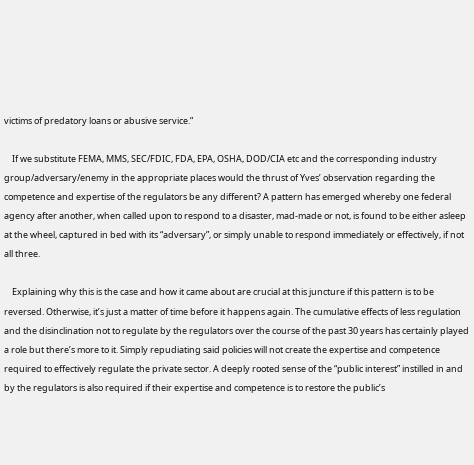victims of predatory loans or abusive service.”

    If we substitute FEMA, MMS, SEC/FDIC, FDA, EPA, OSHA, DOD/CIA etc and the corresponding industry group/adversary/enemy in the appropriate places would the thrust of Yves’ observation regarding the competence and expertise of the regulators be any different? A pattern has emerged whereby one federal agency after another, when called upon to respond to a disaster, mad-made or not, is found to be either asleep at the wheel, captured in bed with its “adversary”, or simply unable to respond immediately or effectively, if not all three.

    Explaining why this is the case and how it came about are crucial at this juncture if this pattern is to be reversed. Otherwise, it’s just a matter of time before it happens again. The cumulative effects of less regulation and the disinclination not to regulate by the regulators over the course of the past 30 years has certainly played a role but there’s more to it. Simply repudiating said policies will not create the expertise and competence required to effectively regulate the private sector. A deeply rooted sense of the “public interest” instilled in and by the regulators is also required if their expertise and competence is to restore the public’s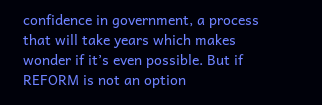confidence in government, a process that will take years which makes wonder if it’s even possible. But if REFORM is not an option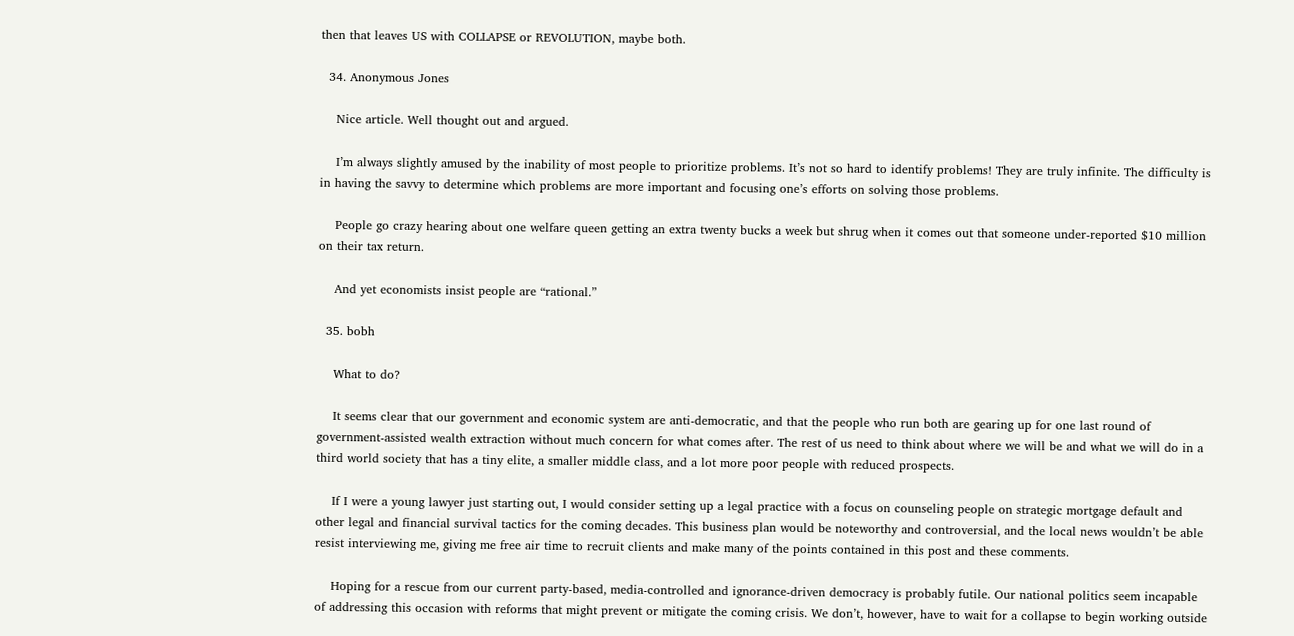then that leaves US with COLLAPSE or REVOLUTION, maybe both.

  34. Anonymous Jones

    Nice article. Well thought out and argued.

    I’m always slightly amused by the inability of most people to prioritize problems. It’s not so hard to identify problems! They are truly infinite. The difficulty is in having the savvy to determine which problems are more important and focusing one’s efforts on solving those problems.

    People go crazy hearing about one welfare queen getting an extra twenty bucks a week but shrug when it comes out that someone under-reported $10 million on their tax return.

    And yet economists insist people are “rational.”

  35. bobh

    What to do?

    It seems clear that our government and economic system are anti-democratic, and that the people who run both are gearing up for one last round of government-assisted wealth extraction without much concern for what comes after. The rest of us need to think about where we will be and what we will do in a third world society that has a tiny elite, a smaller middle class, and a lot more poor people with reduced prospects.

    If I were a young lawyer just starting out, I would consider setting up a legal practice with a focus on counseling people on strategic mortgage default and other legal and financial survival tactics for the coming decades. This business plan would be noteworthy and controversial, and the local news wouldn’t be able resist interviewing me, giving me free air time to recruit clients and make many of the points contained in this post and these comments.

    Hoping for a rescue from our current party-based, media-controlled and ignorance-driven democracy is probably futile. Our national politics seem incapable of addressing this occasion with reforms that might prevent or mitigate the coming crisis. We don’t, however, have to wait for a collapse to begin working outside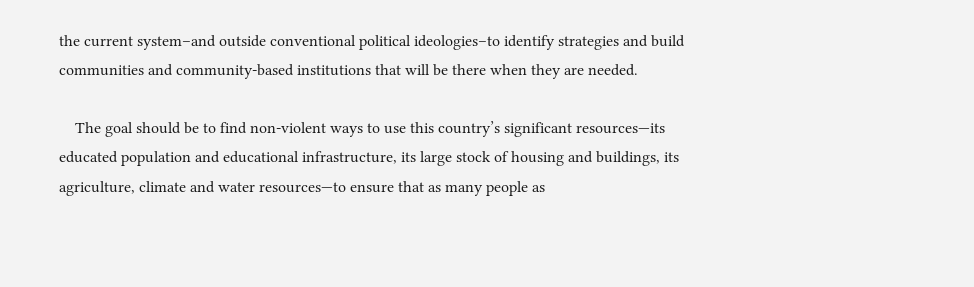the current system–and outside conventional political ideologies–to identify strategies and build communities and community-based institutions that will be there when they are needed.

    The goal should be to find non-violent ways to use this country’s significant resources—its educated population and educational infrastructure, its large stock of housing and buildings, its agriculture, climate and water resources—to ensure that as many people as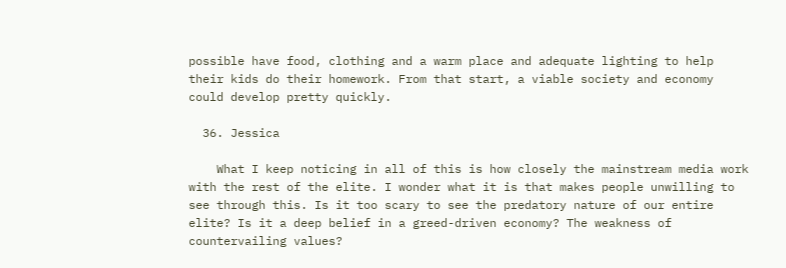possible have food, clothing and a warm place and adequate lighting to help their kids do their homework. From that start, a viable society and economy could develop pretty quickly.

  36. Jessica

    What I keep noticing in all of this is how closely the mainstream media work with the rest of the elite. I wonder what it is that makes people unwilling to see through this. Is it too scary to see the predatory nature of our entire elite? Is it a deep belief in a greed-driven economy? The weakness of countervailing values?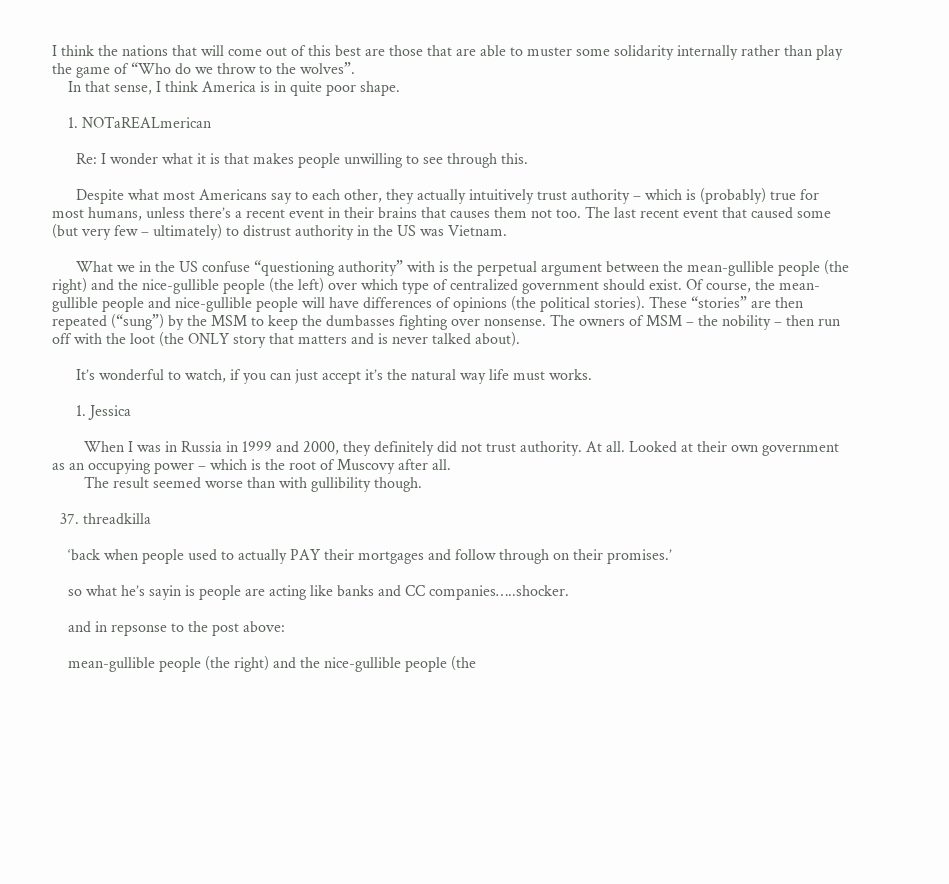I think the nations that will come out of this best are those that are able to muster some solidarity internally rather than play the game of “Who do we throw to the wolves”.
    In that sense, I think America is in quite poor shape.

    1. NOTaREALmerican

      Re: I wonder what it is that makes people unwilling to see through this.

      Despite what most Americans say to each other, they actually intuitively trust authority – which is (probably) true for most humans, unless there’s a recent event in their brains that causes them not too. The last recent event that caused some (but very few – ultimately) to distrust authority in the US was Vietnam.

      What we in the US confuse “questioning authority” with is the perpetual argument between the mean-gullible people (the right) and the nice-gullible people (the left) over which type of centralized government should exist. Of course, the mean-gullible people and nice-gullible people will have differences of opinions (the political stories). These “stories” are then repeated (“sung”) by the MSM to keep the dumbasses fighting over nonsense. The owners of MSM – the nobility – then run off with the loot (the ONLY story that matters and is never talked about).

      It’s wonderful to watch, if you can just accept it’s the natural way life must works.

      1. Jessica

        When I was in Russia in 1999 and 2000, they definitely did not trust authority. At all. Looked at their own government as an occupying power – which is the root of Muscovy after all.
        The result seemed worse than with gullibility though.

  37. threadkilla

    ‘back when people used to actually PAY their mortgages and follow through on their promises.’

    so what he’s sayin is people are acting like banks and CC companies…..shocker.

    and in repsonse to the post above:

    mean-gullible people (the right) and the nice-gullible people (the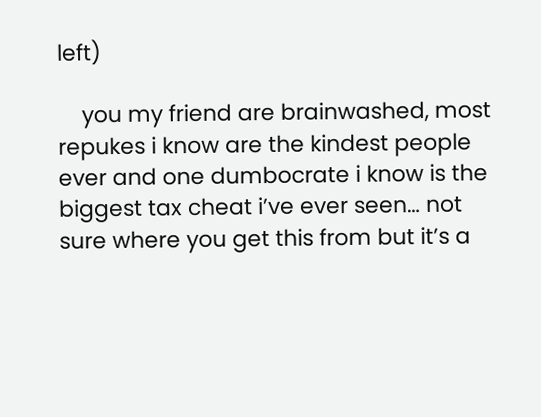left)

    you my friend are brainwashed, most repukes i know are the kindest people ever and one dumbocrate i know is the biggest tax cheat i’ve ever seen… not sure where you get this from but it’s a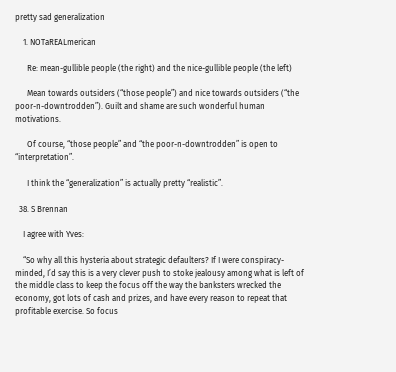pretty sad generalization

    1. NOTaREALmerican

      Re: mean-gullible people (the right) and the nice-gullible people (the left)

      Mean towards outsiders (“those people”) and nice towards outsiders (“the poor-n-downtrodden”). Guilt and shame are such wonderful human motivations.

      Of course, “those people” and “the poor-n-downtrodden” is open to “interpretation”.

      I think the “generalization” is actually pretty “realistic”.

  38. S Brennan

    I agree with Yves:

    “So why all this hysteria about strategic defaulters? If I were conspiracy-minded, I’d say this is a very clever push to stoke jealousy among what is left of the middle class to keep the focus off the way the banksters wrecked the economy, got lots of cash and prizes, and have every reason to repeat that profitable exercise. So focus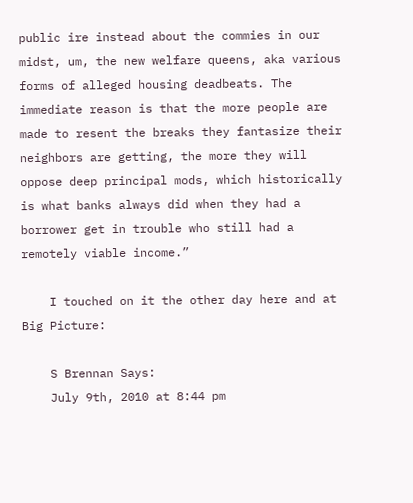public ire instead about the commies in our midst, um, the new welfare queens, aka various forms of alleged housing deadbeats. The immediate reason is that the more people are made to resent the breaks they fantasize their neighbors are getting, the more they will oppose deep principal mods, which historically is what banks always did when they had a borrower get in trouble who still had a remotely viable income.”

    I touched on it the other day here and at Big Picture:

    S Brennan Says:
    July 9th, 2010 at 8:44 pm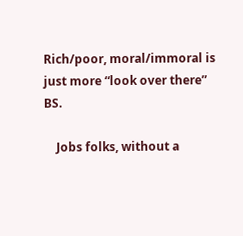Rich/poor, moral/immoral is just more “look over there” BS.

    Jobs folks, without a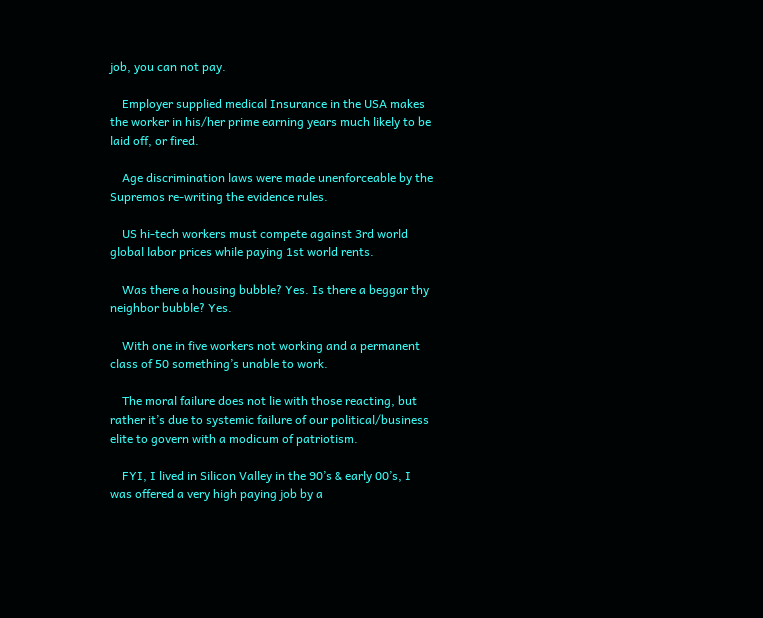job, you can not pay.

    Employer supplied medical Insurance in the USA makes the worker in his/her prime earning years much likely to be laid off, or fired.

    Age discrimination laws were made unenforceable by the Supremos re-writing the evidence rules.

    US hi-tech workers must compete against 3rd world global labor prices while paying 1st world rents.

    Was there a housing bubble? Yes. Is there a beggar thy neighbor bubble? Yes.

    With one in five workers not working and a permanent class of 50 something’s unable to work.

    The moral failure does not lie with those reacting, but rather it’s due to systemic failure of our political/business elite to govern with a modicum of patriotism.

    FYI, I lived in Silicon Valley in the 90’s & early 00’s, I was offered a very high paying job by a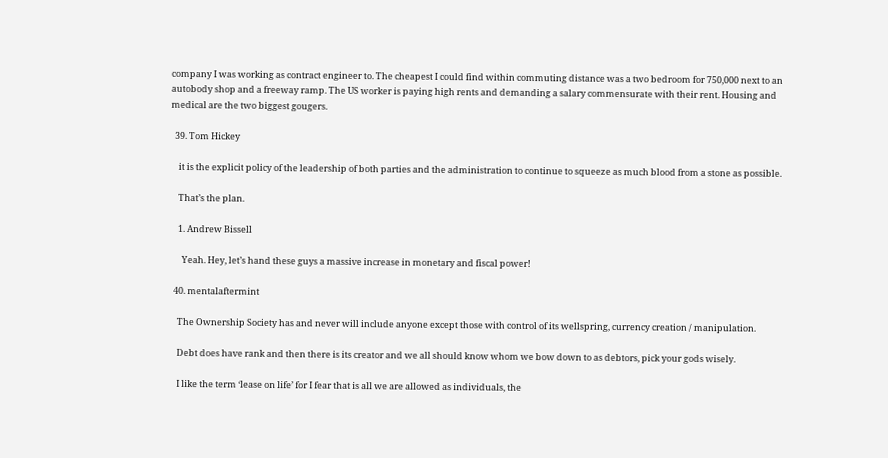company I was working as contract engineer to. The cheapest I could find within commuting distance was a two bedroom for 750,000 next to an autobody shop and a freeway ramp. The US worker is paying high rents and demanding a salary commensurate with their rent. Housing and medical are the two biggest gougers.

  39. Tom Hickey

    it is the explicit policy of the leadership of both parties and the administration to continue to squeeze as much blood from a stone as possible.

    That’s the plan.

    1. Andrew Bissell

      Yeah. Hey, let’s hand these guys a massive increase in monetary and fiscal power!

  40. mentalaftermint

    The Ownership Society has and never will include anyone except those with control of its wellspring, currency creation / manipulation.

    Debt does have rank and then there is its creator and we all should know whom we bow down to as debtors, pick your gods wisely.

    I like the term ‘lease on life’ for I fear that is all we are allowed as individuals, the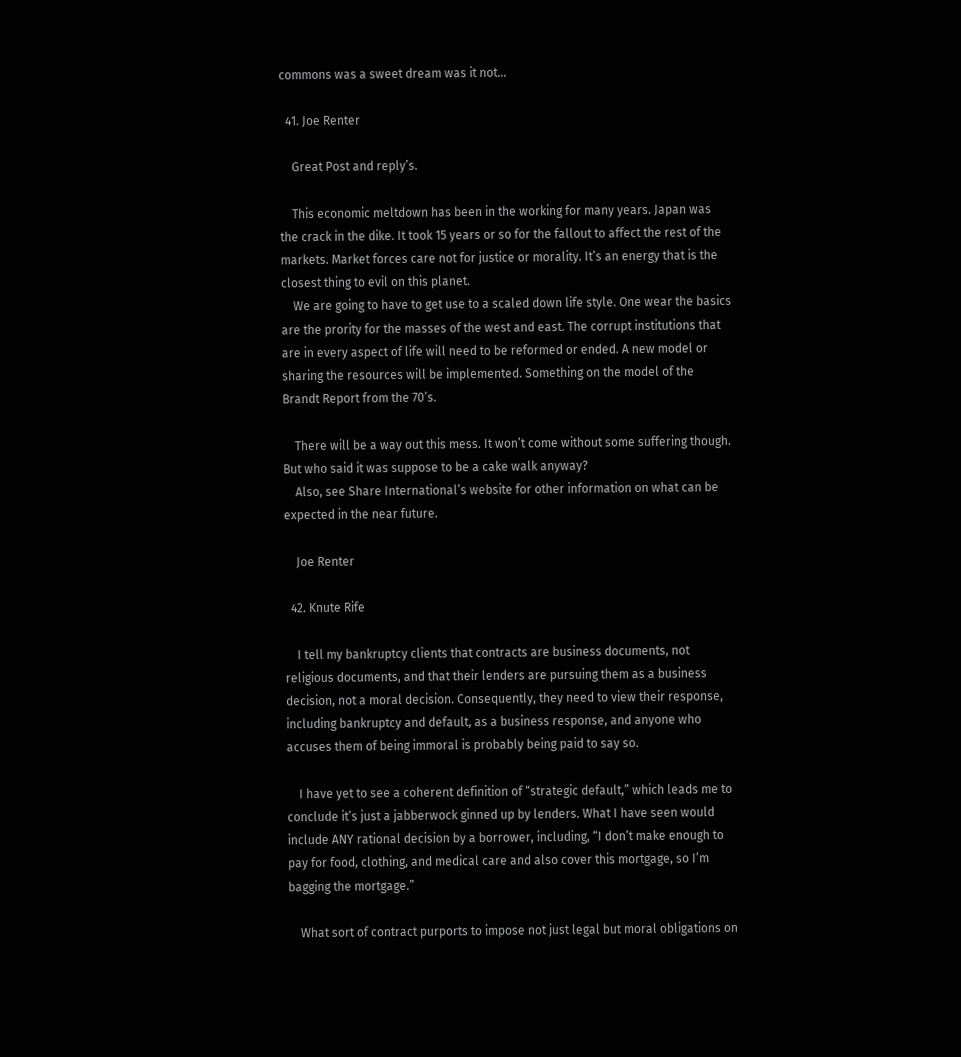commons was a sweet dream was it not…

  41. Joe Renter

    Great Post and reply’s.

    This economic meltdown has been in the working for many years. Japan was the crack in the dike. It took 15 years or so for the fallout to affect the rest of the markets. Market forces care not for justice or morality. It’s an energy that is the closest thing to evil on this planet.
    We are going to have to get use to a scaled down life style. One wear the basics are the prority for the masses of the west and east. The corrupt institutions that are in every aspect of life will need to be reformed or ended. A new model or sharing the resources will be implemented. Something on the model of the Brandt Report from the 70’s.

    There will be a way out this mess. It won’t come without some suffering though. But who said it was suppose to be a cake walk anyway?
    Also, see Share International’s website for other information on what can be expected in the near future.

    Joe Renter

  42. Knute Rife

    I tell my bankruptcy clients that contracts are business documents, not religious documents, and that their lenders are pursuing them as a business decision, not a moral decision. Consequently, they need to view their response, including bankruptcy and default, as a business response, and anyone who accuses them of being immoral is probably being paid to say so.

    I have yet to see a coherent definition of “strategic default,” which leads me to conclude it’s just a jabberwock ginned up by lenders. What I have seen would include ANY rational decision by a borrower, including, “I don’t make enough to pay for food, clothing, and medical care and also cover this mortgage, so I’m bagging the mortgage.”

    What sort of contract purports to impose not just legal but moral obligations on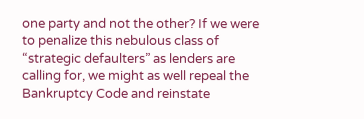one party and not the other? If we were to penalize this nebulous class of “strategic defaulters” as lenders are calling for, we might as well repeal the Bankruptcy Code and reinstate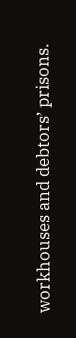workhouses and debtors’ prisons.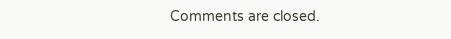Comments are closed.